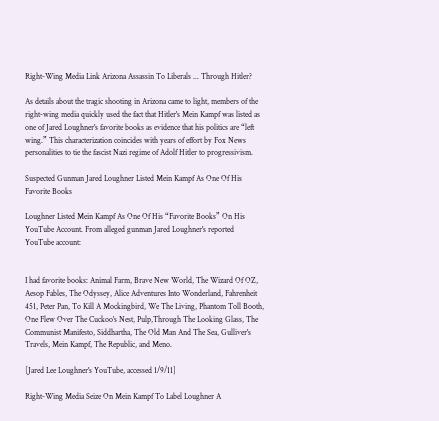Right-Wing Media Link Arizona Assassin To Liberals ... Through Hitler?

As details about the tragic shooting in Arizona came to light, members of the right-wing media quickly used the fact that Hitler's Mein Kampf was listed as one of Jared Loughner's favorite books as evidence that his politics are “left wing.” This characterization coincides with years of effort by Fox News personalities to tie the fascist Nazi regime of Adolf Hitler to progressivism.

Suspected Gunman Jared Loughner Listed Mein Kampf As One Of His Favorite Books

Loughner Listed Mein Kampf As One Of His “Favorite Books” On His YouTube Account. From alleged gunman Jared Loughner's reported YouTube account:


I had favorite books: Animal Farm, Brave New World, The Wizard Of OZ, Aesop Fables, The Odyssey, Alice Adventures Into Wonderland, Fahrenheit 451, Peter Pan, To Kill A Mockingbird, We The Living, Phantom Toll Booth, One Flew Over The Cuckoo's Nest, Pulp,Through The Looking Glass, The Communist Manifesto, Siddhartha, The Old Man And The Sea, Gulliver's Travels, Mein Kampf, The Republic, and Meno.

[Jared Lee Loughner's YouTube, accessed 1/9/11]

Right-Wing Media Seize On Mein Kampf To Label Loughner A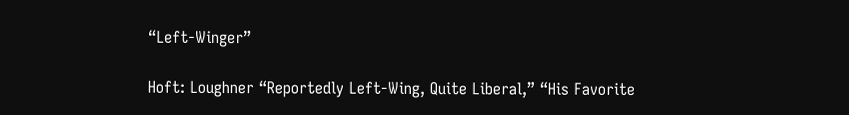“Left-Winger”

Hoft: Loughner “Reportedly Left-Wing, Quite Liberal,” “His Favorite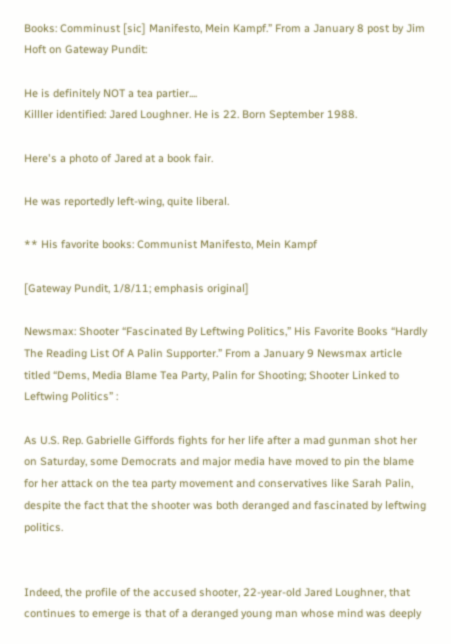Books: Comminust [sic] Manifesto, Mein Kampf.” From a January 8 post by Jim Hoft on Gateway Pundit:

He is definitely NOT a tea partier....
Killler identified: Jared Loughner. He is 22. Born September 1988.

Here's a photo of Jared at a book fair.

He was reportedly left-wing, quite liberal.

** His favorite books: Communist Manifesto, Mein Kampf

[Gateway Pundit, 1/8/11; emphasis original]

Newsmax: Shooter “Fascinated By Leftwing Politics,” His Favorite Books “Hardly The Reading List Of A Palin Supporter.” From a January 9 Newsmax article titled “Dems, Media Blame Tea Party, Palin for Shooting; Shooter Linked to Leftwing Politics” :

As U.S. Rep. Gabrielle Giffords fights for her life after a mad gunman shot her on Saturday, some Democrats and major media have moved to pin the blame for her attack on the tea party movement and conservatives like Sarah Palin, despite the fact that the shooter was both deranged and fascinated by leftwing politics.


Indeed, the profile of the accused shooter, 22-year-old Jared Loughner, that continues to emerge is that of a deranged young man whose mind was deeply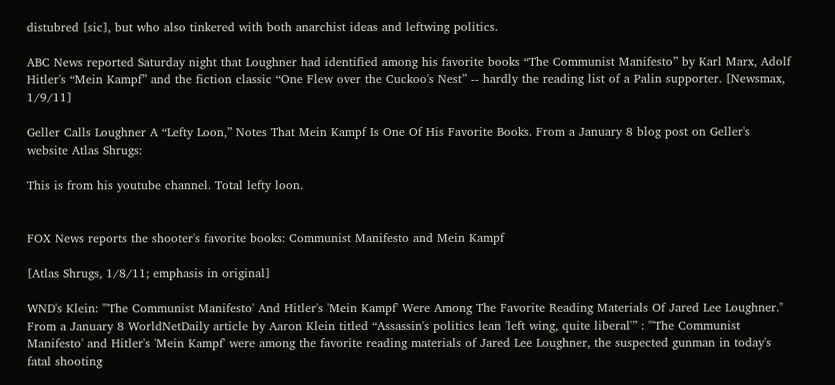distubred [sic], but who also tinkered with both anarchist ideas and leftwing politics.

ABC News reported Saturday night that Loughner had identified among his favorite books “The Communist Manifesto” by Karl Marx, Adolf Hitler's “Mein Kampf” and the fiction classic “One Flew over the Cuckoo's Nest” -- hardly the reading list of a Palin supporter. [Newsmax, 1/9/11]

Geller Calls Loughner A “Lefty Loon,” Notes That Mein Kampf Is One Of His Favorite Books. From a January 8 blog post on Geller's website Atlas Shrugs:

This is from his youtube channel. Total lefty loon.


FOX News reports the shooter's favorite books: Communist Manifesto and Mein Kampf

[Atlas Shrugs, 1/8/11; emphasis in original]

WND's Klein: "'The Communist Manifesto' And Hitler's 'Mein Kampf' Were Among The Favorite Reading Materials Of Jared Lee Loughner." From a January 8 WorldNetDaily article by Aaron Klein titled “Assassin's politics lean 'left wing, quite liberal'” : "'The Communist Manifesto' and Hitler's 'Mein Kampf' were among the favorite reading materials of Jared Lee Loughner, the suspected gunman in today's fatal shooting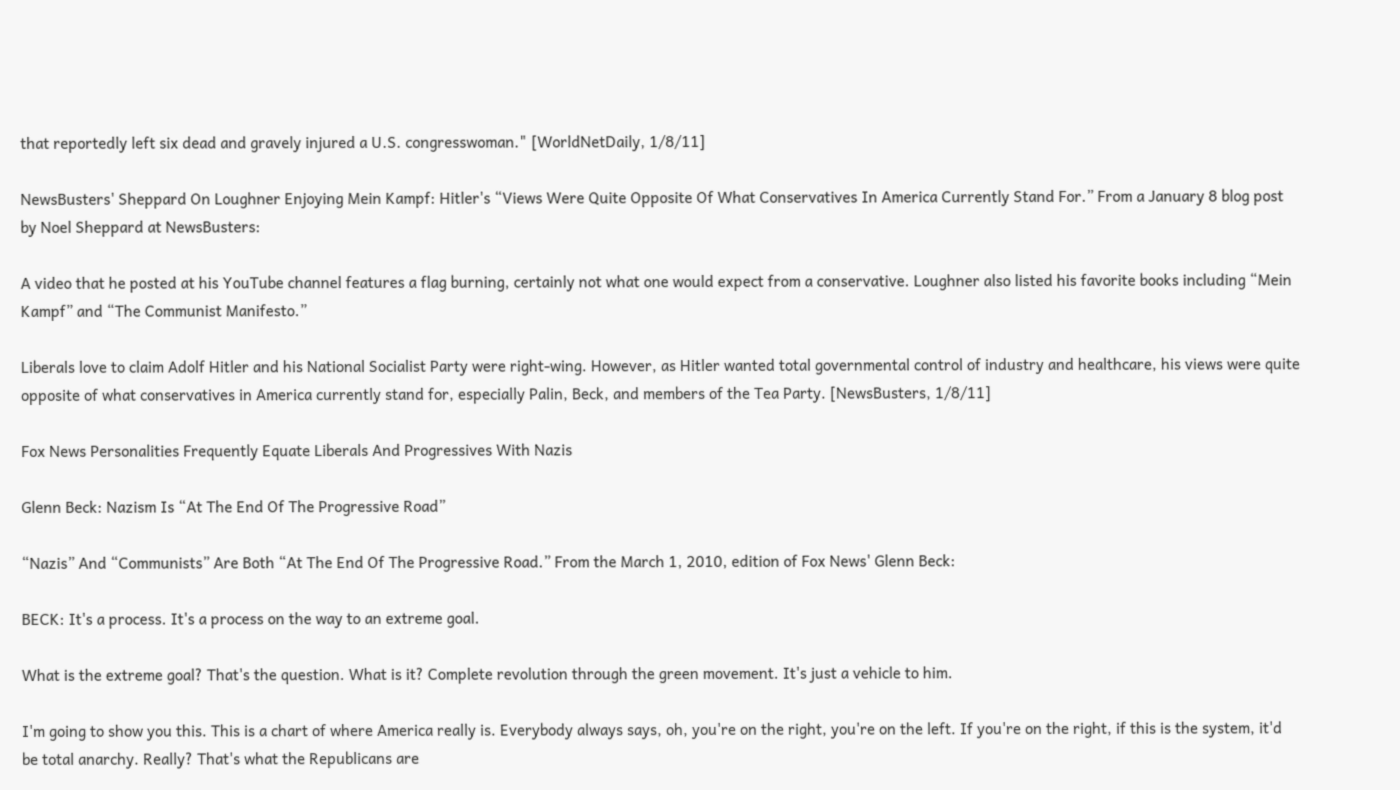that reportedly left six dead and gravely injured a U.S. congresswoman." [WorldNetDaily, 1/8/11]

NewsBusters' Sheppard On Loughner Enjoying Mein Kampf: Hitler's “Views Were Quite Opposite Of What Conservatives In America Currently Stand For.” From a January 8 blog post by Noel Sheppard at NewsBusters:

A video that he posted at his YouTube channel features a flag burning, certainly not what one would expect from a conservative. Loughner also listed his favorite books including “Mein Kampf” and “The Communist Manifesto.”

Liberals love to claim Adolf Hitler and his National Socialist Party were right-wing. However, as Hitler wanted total governmental control of industry and healthcare, his views were quite opposite of what conservatives in America currently stand for, especially Palin, Beck, and members of the Tea Party. [NewsBusters, 1/8/11]

Fox News Personalities Frequently Equate Liberals And Progressives With Nazis

Glenn Beck: Nazism Is “At The End Of The Progressive Road”

“Nazis” And “Communists” Are Both “At The End Of The Progressive Road.” From the March 1, 2010, edition of Fox News' Glenn Beck:

BECK: It's a process. It's a process on the way to an extreme goal.

What is the extreme goal? That's the question. What is it? Complete revolution through the green movement. It's just a vehicle to him.

I'm going to show you this. This is a chart of where America really is. Everybody always says, oh, you're on the right, you're on the left. If you're on the right, if this is the system, it'd be total anarchy. Really? That's what the Republicans are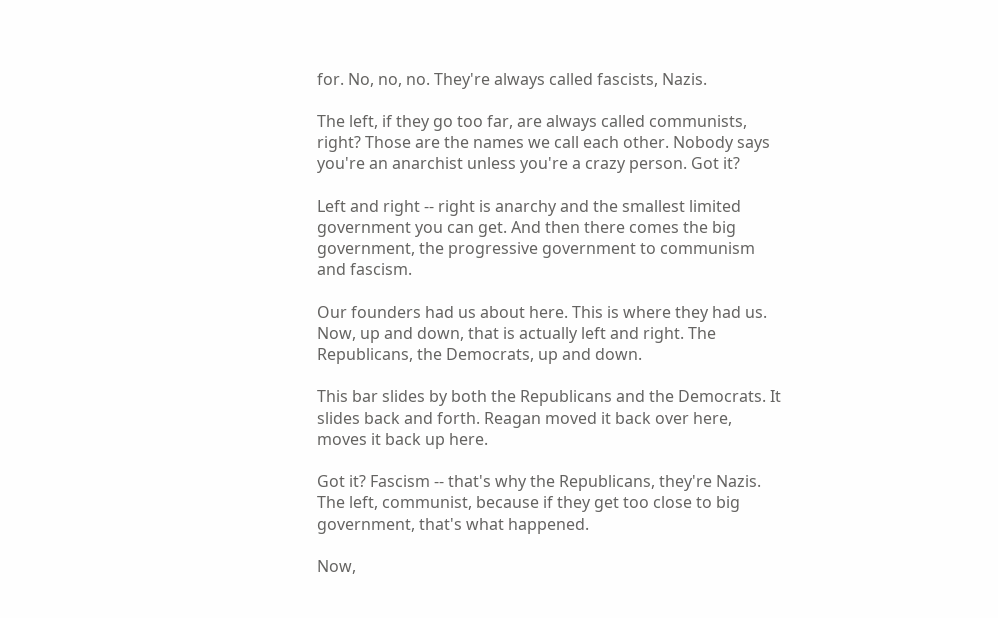for. No, no, no. They're always called fascists, Nazis.

The left, if they go too far, are always called communists, right? Those are the names we call each other. Nobody says you're an anarchist unless you're a crazy person. Got it?

Left and right -- right is anarchy and the smallest limited government you can get. And then there comes the big government, the progressive government to communism and fascism.

Our founders had us about here. This is where they had us. Now, up and down, that is actually left and right. The Republicans, the Democrats, up and down.

This bar slides by both the Republicans and the Democrats. It slides back and forth. Reagan moved it back over here, moves it back up here.

Got it? Fascism -- that's why the Republicans, they're Nazis. The left, communist, because if they get too close to big government, that's what happened.

Now,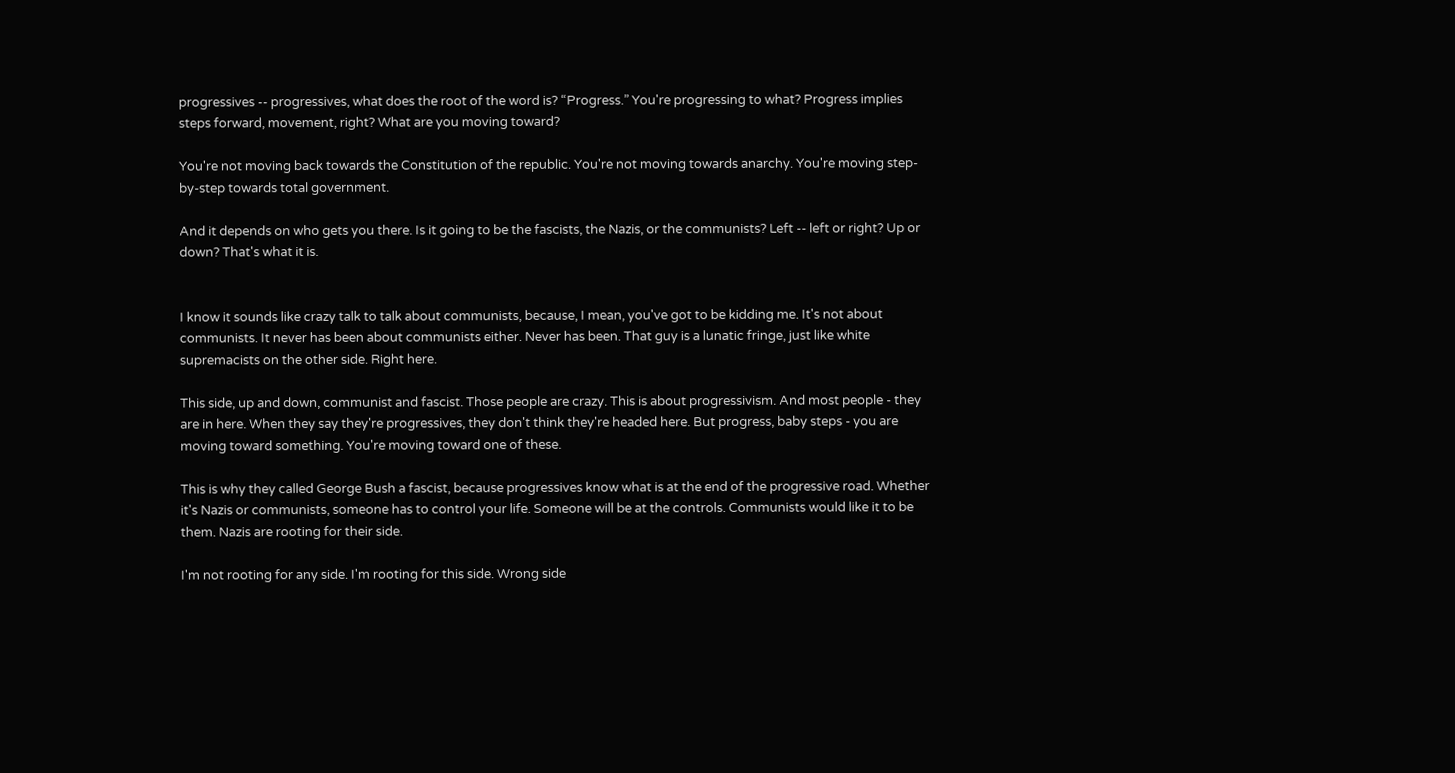progressives -- progressives, what does the root of the word is? “Progress.” You're progressing to what? Progress implies steps forward, movement, right? What are you moving toward?

You're not moving back towards the Constitution of the republic. You're not moving towards anarchy. You're moving step-by-step towards total government.

And it depends on who gets you there. Is it going to be the fascists, the Nazis, or the communists? Left -- left or right? Up or down? That's what it is.


I know it sounds like crazy talk to talk about communists, because, I mean, you've got to be kidding me. It's not about communists. It never has been about communists either. Never has been. That guy is a lunatic fringe, just like white supremacists on the other side. Right here.

This side, up and down, communist and fascist. Those people are crazy. This is about progressivism. And most people - they are in here. When they say they're progressives, they don't think they're headed here. But progress, baby steps - you are moving toward something. You're moving toward one of these.

This is why they called George Bush a fascist, because progressives know what is at the end of the progressive road. Whether it's Nazis or communists, someone has to control your life. Someone will be at the controls. Communists would like it to be them. Nazis are rooting for their side.

I'm not rooting for any side. I'm rooting for this side. Wrong side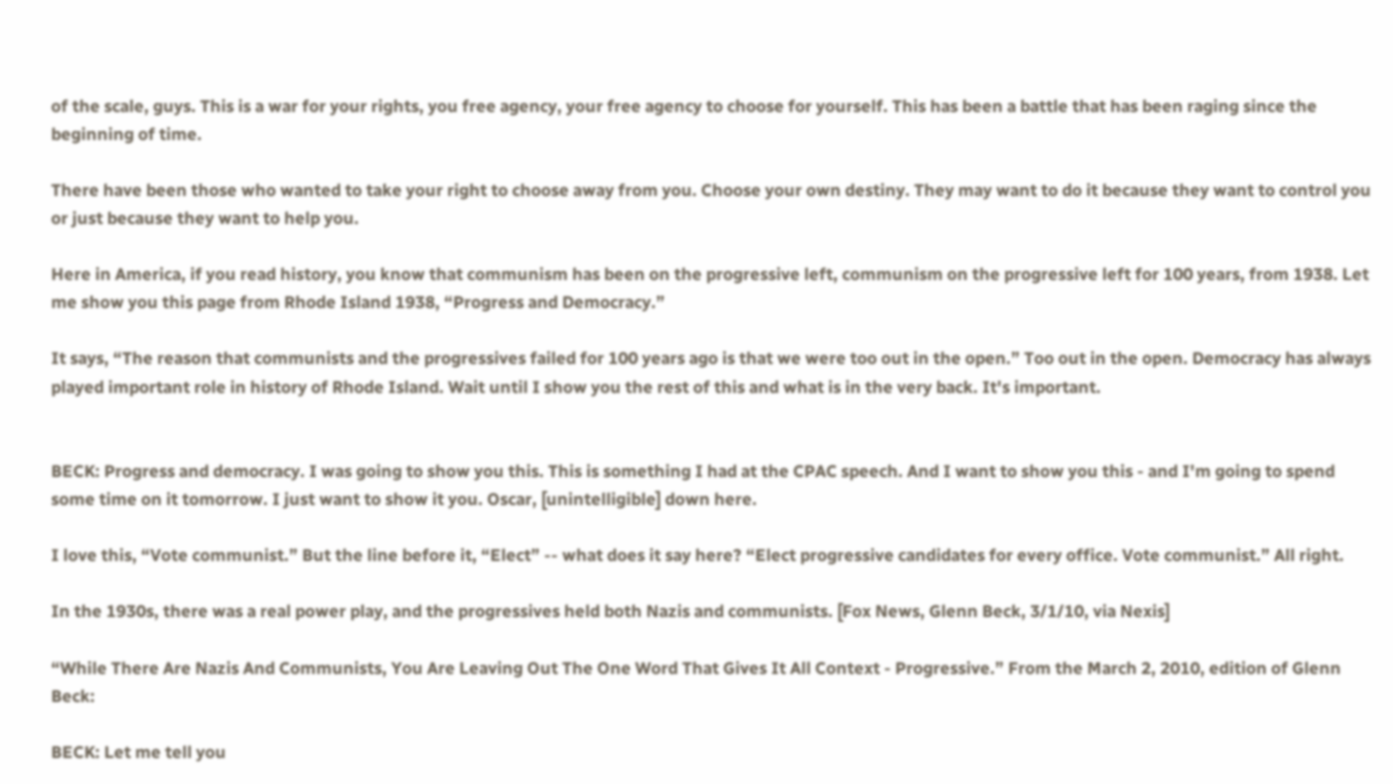of the scale, guys. This is a war for your rights, you free agency, your free agency to choose for yourself. This has been a battle that has been raging since the beginning of time.

There have been those who wanted to take your right to choose away from you. Choose your own destiny. They may want to do it because they want to control you or just because they want to help you.

Here in America, if you read history, you know that communism has been on the progressive left, communism on the progressive left for 100 years, from 1938. Let me show you this page from Rhode Island 1938, “Progress and Democracy.”

It says, “The reason that communists and the progressives failed for 100 years ago is that we were too out in the open.” Too out in the open. Democracy has always played important role in history of Rhode Island. Wait until I show you the rest of this and what is in the very back. It's important.


BECK: Progress and democracy. I was going to show you this. This is something I had at the CPAC speech. And I want to show you this - and I'm going to spend some time on it tomorrow. I just want to show it you. Oscar, [unintelligible] down here.

I love this, “Vote communist.” But the line before it, “Elect” -- what does it say here? “Elect progressive candidates for every office. Vote communist.” All right.

In the 1930s, there was a real power play, and the progressives held both Nazis and communists. [Fox News, Glenn Beck, 3/1/10, via Nexis]

“While There Are Nazis And Communists, You Are Leaving Out The One Word That Gives It All Context - Progressive.” From the March 2, 2010, edition of Glenn Beck:

BECK: Let me tell you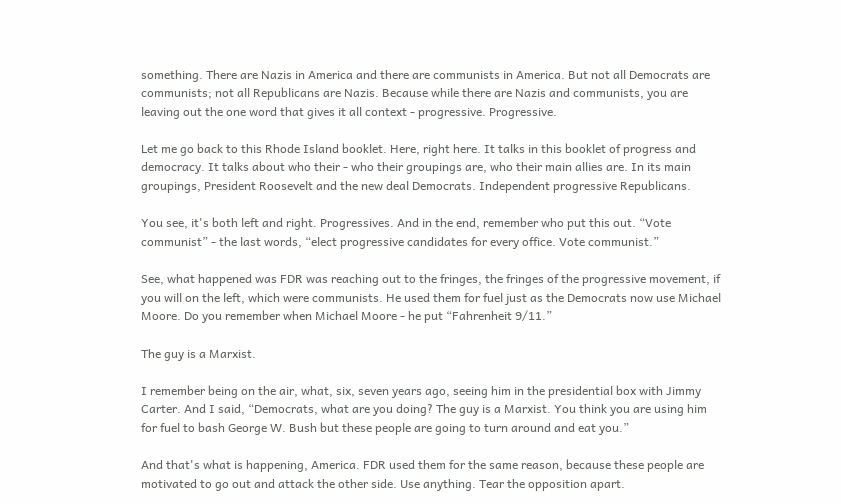something. There are Nazis in America and there are communists in America. But not all Democrats are communists; not all Republicans are Nazis. Because while there are Nazis and communists, you are leaving out the one word that gives it all context - progressive. Progressive.

Let me go back to this Rhode Island booklet. Here, right here. It talks in this booklet of progress and democracy. It talks about who their - who their groupings are, who their main allies are. In its main groupings, President Roosevelt and the new deal Democrats. Independent progressive Republicans.

You see, it's both left and right. Progressives. And in the end, remember who put this out. “Vote communist” - the last words, “elect progressive candidates for every office. Vote communist.”

See, what happened was FDR was reaching out to the fringes, the fringes of the progressive movement, if you will on the left, which were communists. He used them for fuel just as the Democrats now use Michael Moore. Do you remember when Michael Moore - he put “Fahrenheit 9/11.”

The guy is a Marxist.

I remember being on the air, what, six, seven years ago, seeing him in the presidential box with Jimmy Carter. And I said, “Democrats, what are you doing? The guy is a Marxist. You think you are using him for fuel to bash George W. Bush but these people are going to turn around and eat you.”

And that's what is happening, America. FDR used them for the same reason, because these people are motivated to go out and attack the other side. Use anything. Tear the opposition apart.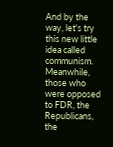And by the way, let's try this new little idea called communism. Meanwhile, those who were opposed to FDR, the Republicans, the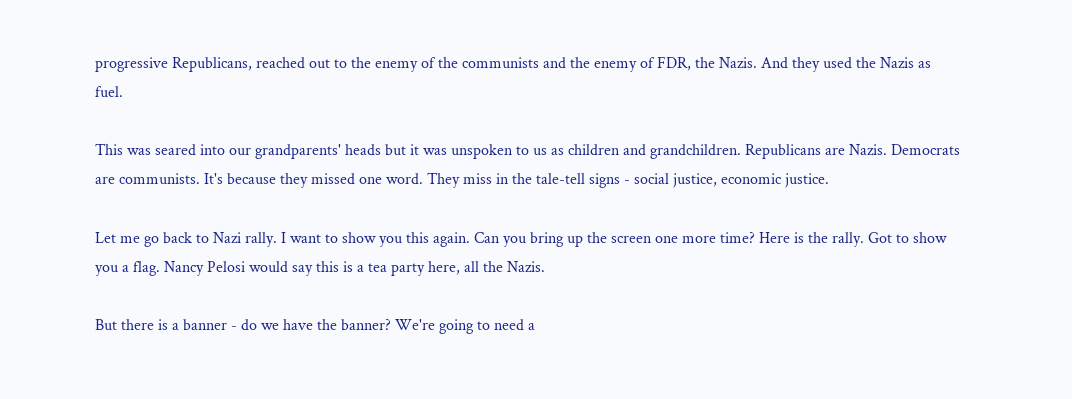progressive Republicans, reached out to the enemy of the communists and the enemy of FDR, the Nazis. And they used the Nazis as fuel.

This was seared into our grandparents' heads but it was unspoken to us as children and grandchildren. Republicans are Nazis. Democrats are communists. It's because they missed one word. They miss in the tale-tell signs - social justice, economic justice.

Let me go back to Nazi rally. I want to show you this again. Can you bring up the screen one more time? Here is the rally. Got to show you a flag. Nancy Pelosi would say this is a tea party here, all the Nazis.

But there is a banner - do we have the banner? We're going to need a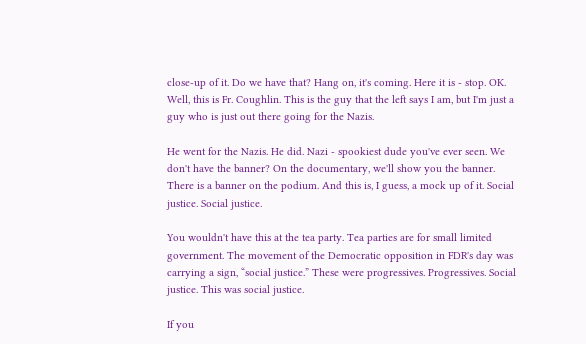close-up of it. Do we have that? Hang on, it's coming. Here it is - stop. OK. Well, this is Fr. Coughlin. This is the guy that the left says I am, but I'm just a guy who is just out there going for the Nazis.

He went for the Nazis. He did. Nazi - spookiest dude you've ever seen. We don't have the banner? On the documentary, we'll show you the banner. There is a banner on the podium. And this is, I guess, a mock up of it. Social justice. Social justice.

You wouldn't have this at the tea party. Tea parties are for small limited government. The movement of the Democratic opposition in FDR's day was carrying a sign, “social justice.” These were progressives. Progressives. Social justice. This was social justice.

If you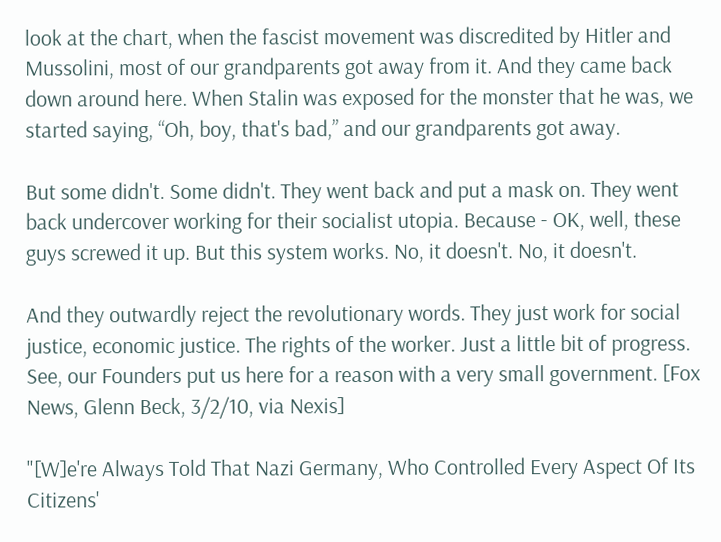look at the chart, when the fascist movement was discredited by Hitler and Mussolini, most of our grandparents got away from it. And they came back down around here. When Stalin was exposed for the monster that he was, we started saying, “Oh, boy, that's bad,” and our grandparents got away.

But some didn't. Some didn't. They went back and put a mask on. They went back undercover working for their socialist utopia. Because - OK, well, these guys screwed it up. But this system works. No, it doesn't. No, it doesn't.

And they outwardly reject the revolutionary words. They just work for social justice, economic justice. The rights of the worker. Just a little bit of progress. See, our Founders put us here for a reason with a very small government. [Fox News, Glenn Beck, 3/2/10, via Nexis]

"[W]e're Always Told That Nazi Germany, Who Controlled Every Aspect Of Its Citizens'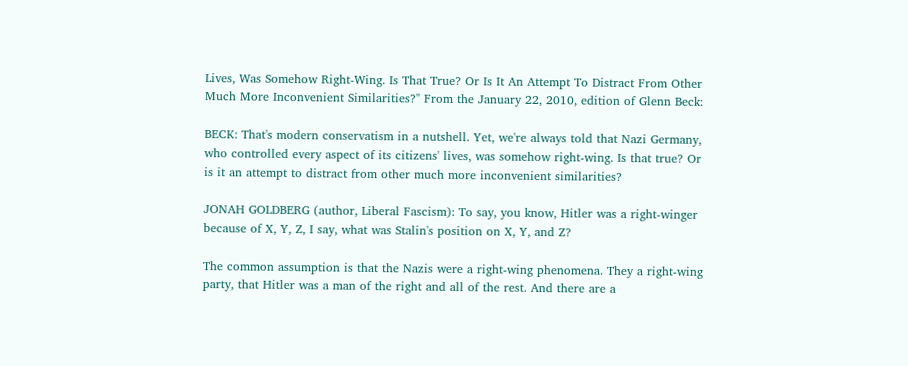Lives, Was Somehow Right-Wing. Is That True? Or Is It An Attempt To Distract From Other Much More Inconvenient Similarities?" From the January 22, 2010, edition of Glenn Beck:

BECK: That's modern conservatism in a nutshell. Yet, we're always told that Nazi Germany, who controlled every aspect of its citizens' lives, was somehow right-wing. Is that true? Or is it an attempt to distract from other much more inconvenient similarities?

JONAH GOLDBERG (author, Liberal Fascism): To say, you know, Hitler was a right-winger because of X, Y, Z, I say, what was Stalin's position on X, Y, and Z?

The common assumption is that the Nazis were a right-wing phenomena. They a right-wing party, that Hitler was a man of the right and all of the rest. And there are a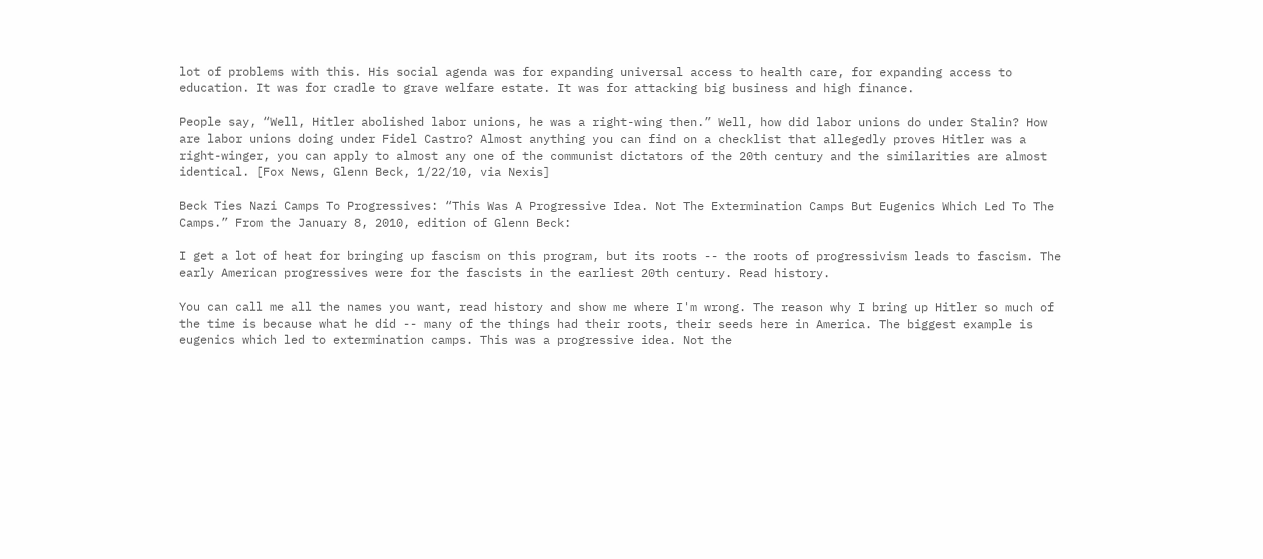lot of problems with this. His social agenda was for expanding universal access to health care, for expanding access to education. It was for cradle to grave welfare estate. It was for attacking big business and high finance.

People say, “Well, Hitler abolished labor unions, he was a right-wing then.” Well, how did labor unions do under Stalin? How are labor unions doing under Fidel Castro? Almost anything you can find on a checklist that allegedly proves Hitler was a right-winger, you can apply to almost any one of the communist dictators of the 20th century and the similarities are almost identical. [Fox News, Glenn Beck, 1/22/10, via Nexis]

Beck Ties Nazi Camps To Progressives: “This Was A Progressive Idea. Not The Extermination Camps But Eugenics Which Led To The Camps.” From the January 8, 2010, edition of Glenn Beck:

I get a lot of heat for bringing up fascism on this program, but its roots -- the roots of progressivism leads to fascism. The early American progressives were for the fascists in the earliest 20th century. Read history.

You can call me all the names you want, read history and show me where I'm wrong. The reason why I bring up Hitler so much of the time is because what he did -- many of the things had their roots, their seeds here in America. The biggest example is eugenics which led to extermination camps. This was a progressive idea. Not the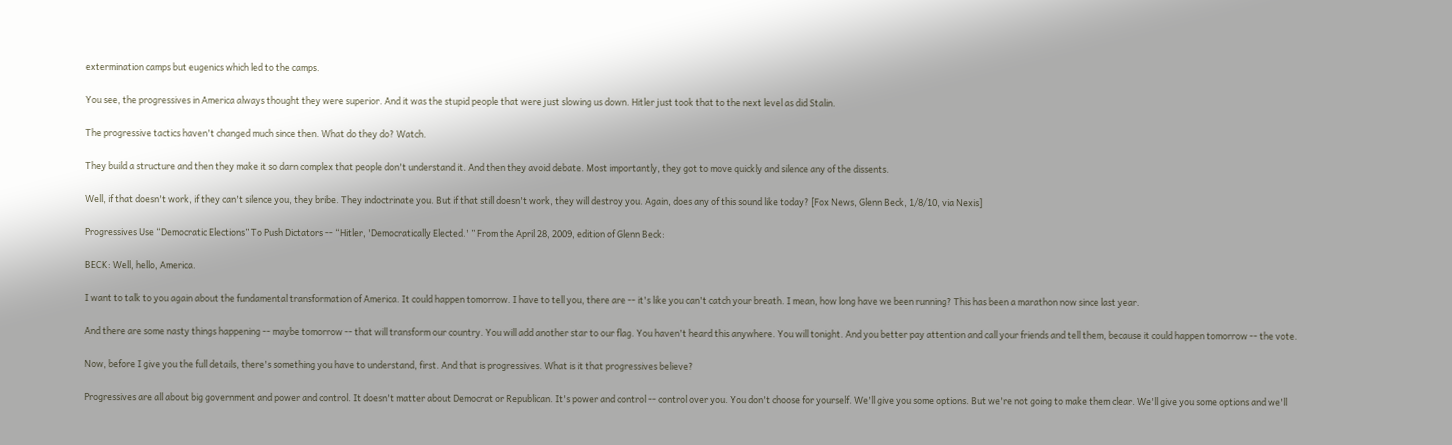extermination camps but eugenics which led to the camps.

You see, the progressives in America always thought they were superior. And it was the stupid people that were just slowing us down. Hitler just took that to the next level as did Stalin.

The progressive tactics haven't changed much since then. What do they do? Watch.

They build a structure and then they make it so darn complex that people don't understand it. And then they avoid debate. Most importantly, they got to move quickly and silence any of the dissents.

Well, if that doesn't work, if they can't silence you, they bribe. They indoctrinate you. But if that still doesn't work, they will destroy you. Again, does any of this sound like today? [Fox News, Glenn Beck, 1/8/10, via Nexis]

Progressives Use “Democratic Elections” To Push Dictators -- “Hitler, 'Democratically Elected.' ” From the April 28, 2009, edition of Glenn Beck:

BECK: Well, hello, America.

I want to talk to you again about the fundamental transformation of America. It could happen tomorrow. I have to tell you, there are -- it's like you can't catch your breath. I mean, how long have we been running? This has been a marathon now since last year.

And there are some nasty things happening -- maybe tomorrow -- that will transform our country. You will add another star to our flag. You haven't heard this anywhere. You will tonight. And you better pay attention and call your friends and tell them, because it could happen tomorrow -- the vote.

Now, before I give you the full details, there's something you have to understand, first. And that is progressives. What is it that progressives believe?

Progressives are all about big government and power and control. It doesn't matter about Democrat or Republican. It's power and control -- control over you. You don't choose for yourself. We'll give you some options. But we're not going to make them clear. We'll give you some options and we'll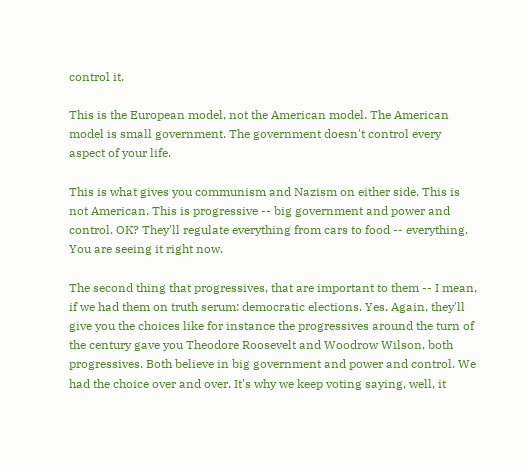control it.

This is the European model, not the American model. The American model is small government. The government doesn't control every aspect of your life.

This is what gives you communism and Nazism on either side. This is not American. This is progressive -- big government and power and control. OK? They'll regulate everything from cars to food -- everything. You are seeing it right now.

The second thing that progressives, that are important to them -- I mean, if we had them on truth serum: democratic elections. Yes. Again, they'll give you the choices like for instance the progressives around the turn of the century gave you Theodore Roosevelt and Woodrow Wilson, both progressives. Both believe in big government and power and control. We had the choice over and over. It's why we keep voting saying, well, it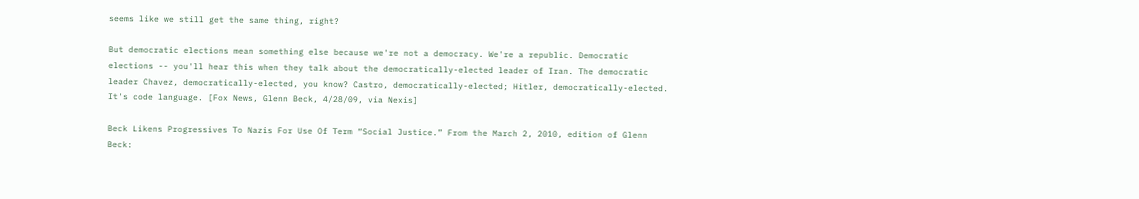seems like we still get the same thing, right?

But democratic elections mean something else because we're not a democracy. We're a republic. Democratic elections -- you'll hear this when they talk about the democratically-elected leader of Iran. The democratic leader Chavez, democratically-elected, you know? Castro, democratically-elected; Hitler, democratically-elected. It's code language. [Fox News, Glenn Beck, 4/28/09, via Nexis]

Beck Likens Progressives To Nazis For Use Of Term “Social Justice.” From the March 2, 2010, edition of Glenn Beck: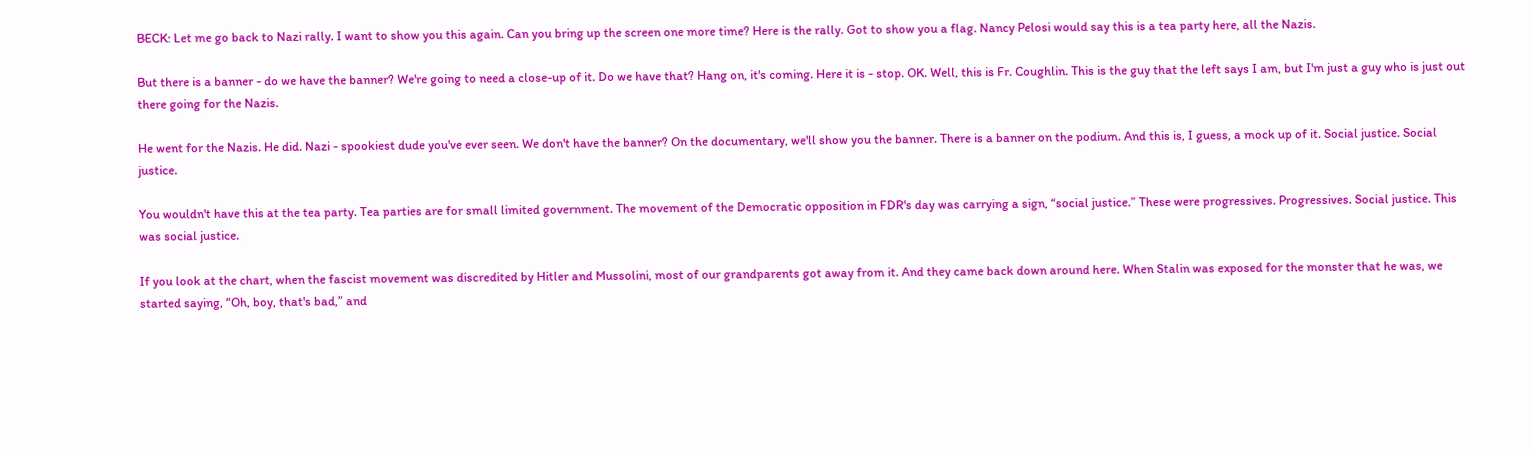BECK: Let me go back to Nazi rally. I want to show you this again. Can you bring up the screen one more time? Here is the rally. Got to show you a flag. Nancy Pelosi would say this is a tea party here, all the Nazis.

But there is a banner - do we have the banner? We're going to need a close-up of it. Do we have that? Hang on, it's coming. Here it is - stop. OK. Well, this is Fr. Coughlin. This is the guy that the left says I am, but I'm just a guy who is just out there going for the Nazis.

He went for the Nazis. He did. Nazi - spookiest dude you've ever seen. We don't have the banner? On the documentary, we'll show you the banner. There is a banner on the podium. And this is, I guess, a mock up of it. Social justice. Social justice.

You wouldn't have this at the tea party. Tea parties are for small limited government. The movement of the Democratic opposition in FDR's day was carrying a sign, “social justice.” These were progressives. Progressives. Social justice. This was social justice.

If you look at the chart, when the fascist movement was discredited by Hitler and Mussolini, most of our grandparents got away from it. And they came back down around here. When Stalin was exposed for the monster that he was, we started saying, “Oh, boy, that's bad,” and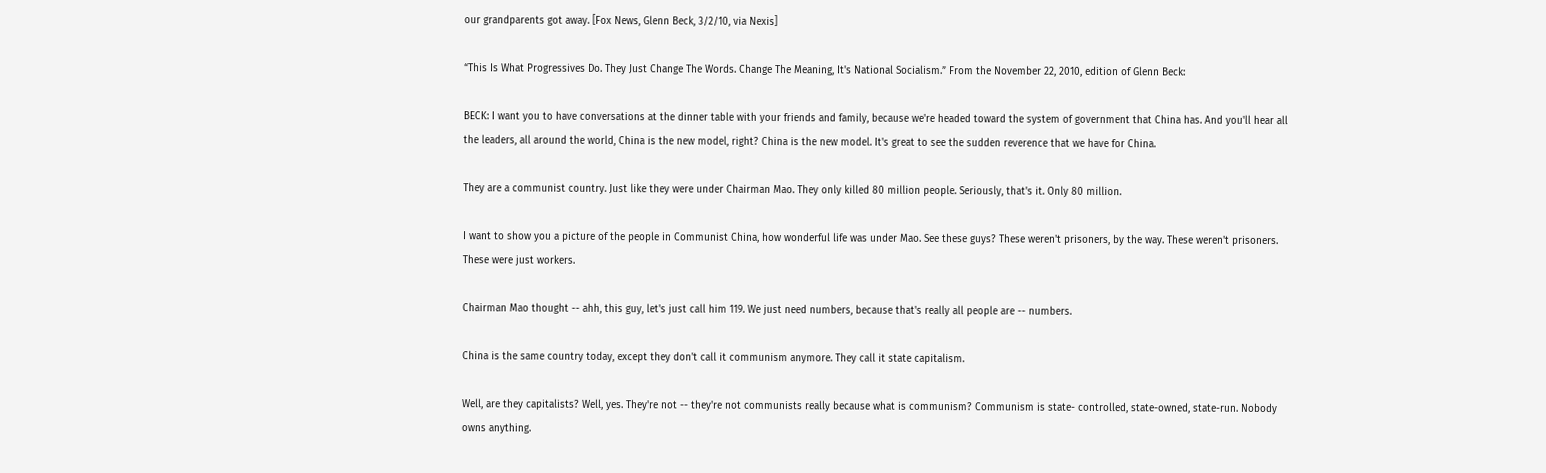our grandparents got away. [Fox News, Glenn Beck, 3/2/10, via Nexis]

“This Is What Progressives Do. They Just Change The Words. Change The Meaning, It's National Socialism.” From the November 22, 2010, edition of Glenn Beck:

BECK: I want you to have conversations at the dinner table with your friends and family, because we're headed toward the system of government that China has. And you'll hear all the leaders, all around the world, China is the new model, right? China is the new model. It's great to see the sudden reverence that we have for China.

They are a communist country. Just like they were under Chairman Mao. They only killed 80 million people. Seriously, that's it. Only 80 million.

I want to show you a picture of the people in Communist China, how wonderful life was under Mao. See these guys? These weren't prisoners, by the way. These weren't prisoners. These were just workers.

Chairman Mao thought -- ahh, this guy, let's just call him 119. We just need numbers, because that's really all people are -- numbers.

China is the same country today, except they don't call it communism anymore. They call it state capitalism.

Well, are they capitalists? Well, yes. They're not -- they're not communists really because what is communism? Communism is state- controlled, state-owned, state-run. Nobody owns anything.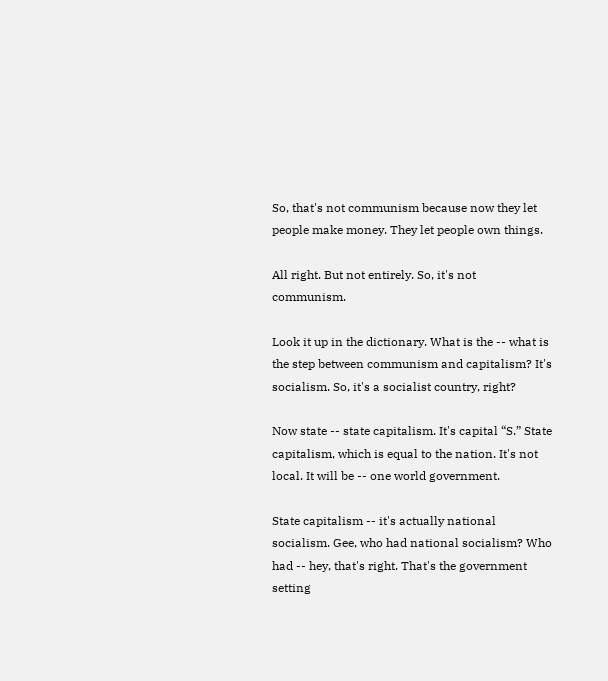So, that's not communism because now they let people make money. They let people own things.

All right. But not entirely. So, it's not communism.

Look it up in the dictionary. What is the -- what is the step between communism and capitalism? It's socialism. So, it's a socialist country, right?

Now state -- state capitalism. It's capital “S.” State capitalism, which is equal to the nation. It's not local. It will be -- one world government.

State capitalism -- it's actually national socialism. Gee, who had national socialism? Who had -- hey, that's right. That's the government setting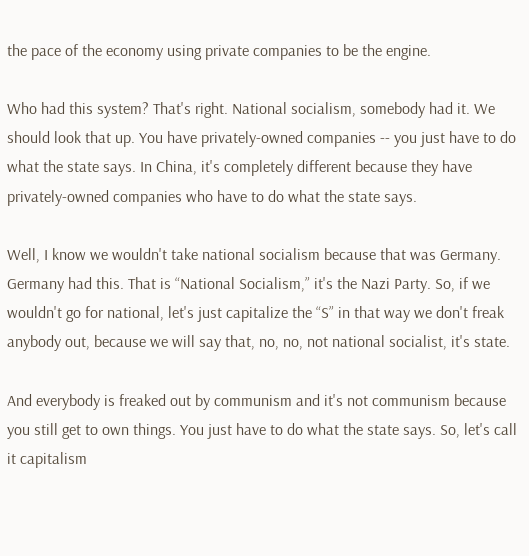the pace of the economy using private companies to be the engine.

Who had this system? That's right. National socialism, somebody had it. We should look that up. You have privately-owned companies -- you just have to do what the state says. In China, it's completely different because they have privately-owned companies who have to do what the state says.

Well, I know we wouldn't take national socialism because that was Germany. Germany had this. That is “National Socialism,” it's the Nazi Party. So, if we wouldn't go for national, let's just capitalize the “S” in that way we don't freak anybody out, because we will say that, no, no, not national socialist, it's state.

And everybody is freaked out by communism and it's not communism because you still get to own things. You just have to do what the state says. So, let's call it capitalism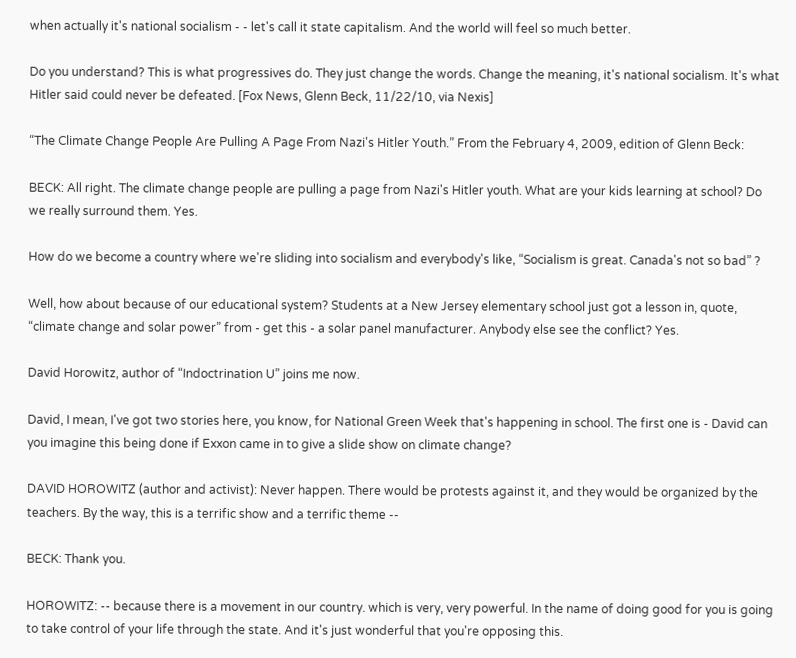when actually it's national socialism - - let's call it state capitalism. And the world will feel so much better.

Do you understand? This is what progressives do. They just change the words. Change the meaning, it's national socialism. It's what Hitler said could never be defeated. [Fox News, Glenn Beck, 11/22/10, via Nexis]

“The Climate Change People Are Pulling A Page From Nazi's Hitler Youth.” From the February 4, 2009, edition of Glenn Beck:

BECK: All right. The climate change people are pulling a page from Nazi's Hitler youth. What are your kids learning at school? Do we really surround them. Yes.

How do we become a country where we're sliding into socialism and everybody's like, “Socialism is great. Canada's not so bad” ?

Well, how about because of our educational system? Students at a New Jersey elementary school just got a lesson in, quote, “climate change and solar power” from - get this - a solar panel manufacturer. Anybody else see the conflict? Yes.

David Horowitz, author of “Indoctrination U” joins me now.

David, I mean, I've got two stories here, you know, for National Green Week that's happening in school. The first one is - David can you imagine this being done if Exxon came in to give a slide show on climate change?

DAVID HOROWITZ (author and activist): Never happen. There would be protests against it, and they would be organized by the teachers. By the way, this is a terrific show and a terrific theme --

BECK: Thank you.

HOROWITZ: -- because there is a movement in our country. which is very, very powerful. In the name of doing good for you is going to take control of your life through the state. And it's just wonderful that you're opposing this.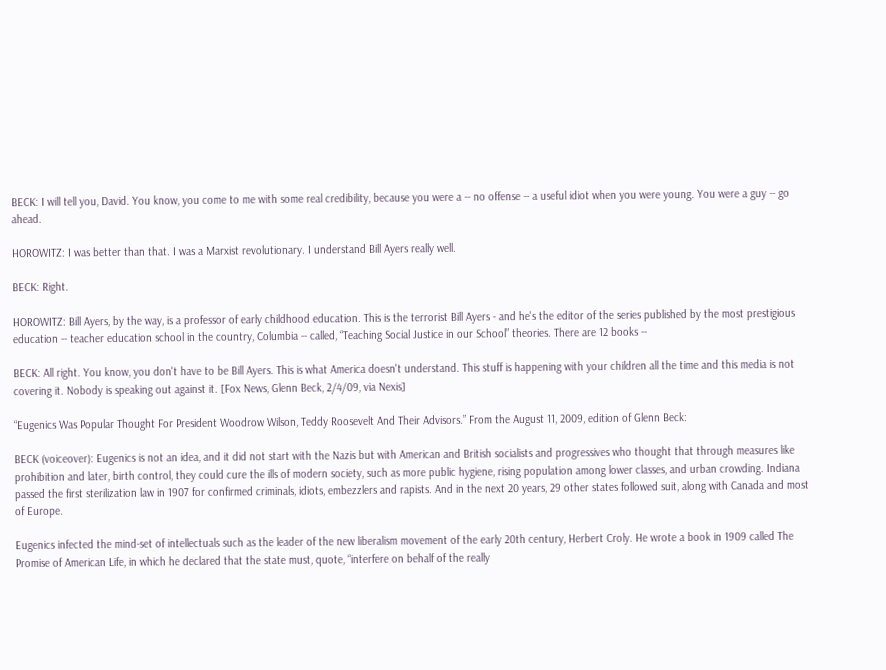BECK: I will tell you, David. You know, you come to me with some real credibility, because you were a -- no offense -- a useful idiot when you were young. You were a guy -- go ahead.

HOROWITZ: I was better than that. I was a Marxist revolutionary. I understand Bill Ayers really well.

BECK: Right.

HOROWITZ: Bill Ayers, by the way, is a professor of early childhood education. This is the terrorist Bill Ayers - and he's the editor of the series published by the most prestigious education -- teacher education school in the country, Columbia -- called, “Teaching Social Justice in our School” theories. There are 12 books --

BECK: All right. You know, you don't have to be Bill Ayers. This is what America doesn't understand. This stuff is happening with your children all the time and this media is not covering it. Nobody is speaking out against it. [Fox News, Glenn Beck, 2/4/09, via Nexis]

“Eugenics Was Popular Thought For President Woodrow Wilson, Teddy Roosevelt And Their Advisors.” From the August 11, 2009, edition of Glenn Beck:

BECK (voiceover): Eugenics is not an idea, and it did not start with the Nazis but with American and British socialists and progressives who thought that through measures like prohibition and later, birth control, they could cure the ills of modern society, such as more public hygiene, rising population among lower classes, and urban crowding. Indiana passed the first sterilization law in 1907 for confirmed criminals, idiots, embezzlers and rapists. And in the next 20 years, 29 other states followed suit, along with Canada and most of Europe.

Eugenics infected the mind-set of intellectuals such as the leader of the new liberalism movement of the early 20th century, Herbert Croly. He wrote a book in 1909 called The Promise of American Life, in which he declared that the state must, quote, “interfere on behalf of the really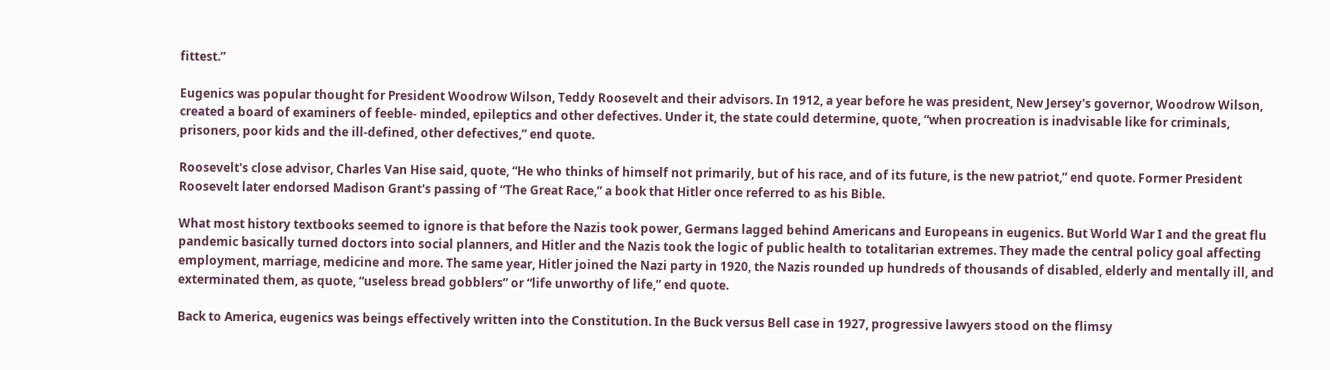fittest.”

Eugenics was popular thought for President Woodrow Wilson, Teddy Roosevelt and their advisors. In 1912, a year before he was president, New Jersey's governor, Woodrow Wilson, created a board of examiners of feeble- minded, epileptics and other defectives. Under it, the state could determine, quote, “when procreation is inadvisable like for criminals, prisoners, poor kids and the ill-defined, other defectives,” end quote.

Roosevelt's close advisor, Charles Van Hise said, quote, “He who thinks of himself not primarily, but of his race, and of its future, is the new patriot,” end quote. Former President Roosevelt later endorsed Madison Grant's passing of “The Great Race,” a book that Hitler once referred to as his Bible.

What most history textbooks seemed to ignore is that before the Nazis took power, Germans lagged behind Americans and Europeans in eugenics. But World War I and the great flu pandemic basically turned doctors into social planners, and Hitler and the Nazis took the logic of public health to totalitarian extremes. They made the central policy goal affecting employment, marriage, medicine and more. The same year, Hitler joined the Nazi party in 1920, the Nazis rounded up hundreds of thousands of disabled, elderly and mentally ill, and exterminated them, as quote, “useless bread gobblers” or “life unworthy of life,” end quote.

Back to America, eugenics was beings effectively written into the Constitution. In the Buck versus Bell case in 1927, progressive lawyers stood on the flimsy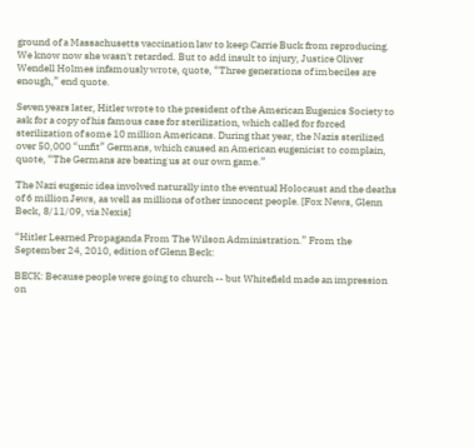ground of a Massachusetts vaccination law to keep Carrie Buck from reproducing. We know now she wasn't retarded. But to add insult to injury, Justice Oliver Wendell Holmes infamously wrote, quote, “Three generations of imbeciles are enough,” end quote.

Seven years later, Hitler wrote to the president of the American Eugenics Society to ask for a copy of his famous case for sterilization, which called for forced sterilization of some 10 million Americans. During that year, the Nazis sterilized over 50,000 “unfit” Germans, which caused an American eugenicist to complain, quote, “The Germans are beating us at our own game.”

The Nazi eugenic idea involved naturally into the eventual Holocaust and the deaths of 6 million Jews, as well as millions of other innocent people. [Fox News, Glenn Beck, 8/11/09, via Nexis]

“Hitler Learned Propaganda From The Wilson Administration.” From the September 24, 2010, edition of Glenn Beck:

BECK: Because people were going to church -- but Whitefield made an impression on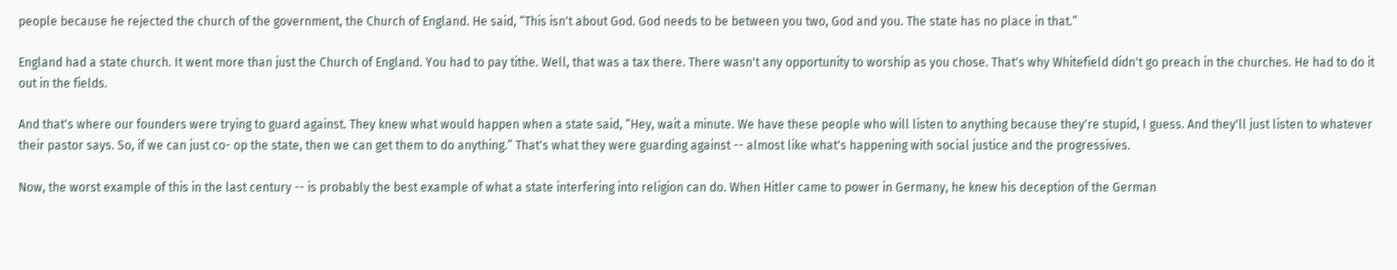people because he rejected the church of the government, the Church of England. He said, “This isn't about God. God needs to be between you two, God and you. The state has no place in that.”

England had a state church. It went more than just the Church of England. You had to pay tithe. Well, that was a tax there. There wasn't any opportunity to worship as you chose. That's why Whitefield didn't go preach in the churches. He had to do it out in the fields.

And that's where our founders were trying to guard against. They knew what would happen when a state said, “Hey, wait a minute. We have these people who will listen to anything because they're stupid, I guess. And they'll just listen to whatever their pastor says. So, if we can just co- op the state, then we can get them to do anything.” That's what they were guarding against -- almost like what's happening with social justice and the progressives.

Now, the worst example of this in the last century -- is probably the best example of what a state interfering into religion can do. When Hitler came to power in Germany, he knew his deception of the German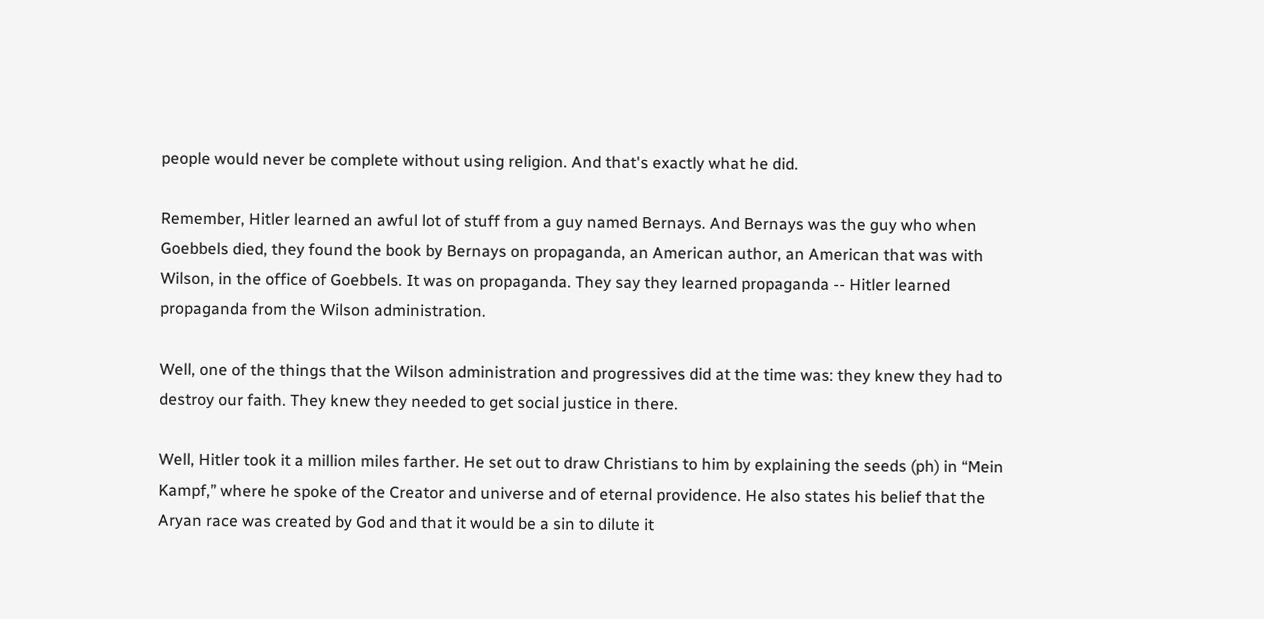people would never be complete without using religion. And that's exactly what he did.

Remember, Hitler learned an awful lot of stuff from a guy named Bernays. And Bernays was the guy who when Goebbels died, they found the book by Bernays on propaganda, an American author, an American that was with Wilson, in the office of Goebbels. It was on propaganda. They say they learned propaganda -- Hitler learned propaganda from the Wilson administration.

Well, one of the things that the Wilson administration and progressives did at the time was: they knew they had to destroy our faith. They knew they needed to get social justice in there.

Well, Hitler took it a million miles farther. He set out to draw Christians to him by explaining the seeds (ph) in “Mein Kampf,” where he spoke of the Creator and universe and of eternal providence. He also states his belief that the Aryan race was created by God and that it would be a sin to dilute it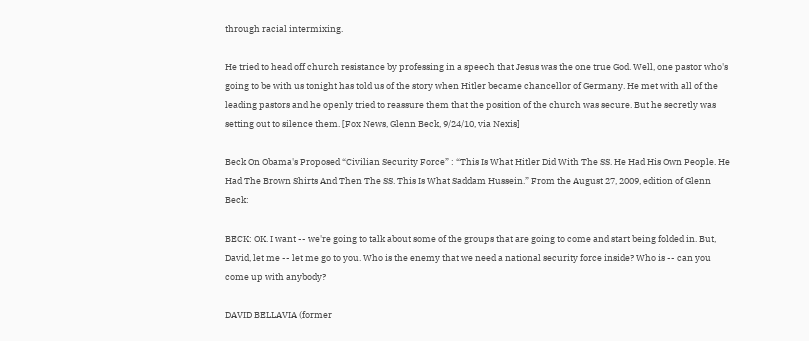through racial intermixing.

He tried to head off church resistance by professing in a speech that Jesus was the one true God. Well, one pastor who's going to be with us tonight has told us of the story when Hitler became chancellor of Germany. He met with all of the leading pastors and he openly tried to reassure them that the position of the church was secure. But he secretly was setting out to silence them. [Fox News, Glenn Beck, 9/24/10, via Nexis]

Beck On Obama's Proposed “Civilian Security Force” : “This Is What Hitler Did With The SS. He Had His Own People. He Had The Brown Shirts And Then The SS. This Is What Saddam Hussein.” From the August 27, 2009, edition of Glenn Beck:

BECK: OK. I want -- we're going to talk about some of the groups that are going to come and start being folded in. But, David, let me -- let me go to you. Who is the enemy that we need a national security force inside? Who is -- can you come up with anybody?

DAVID BELLAVIA (former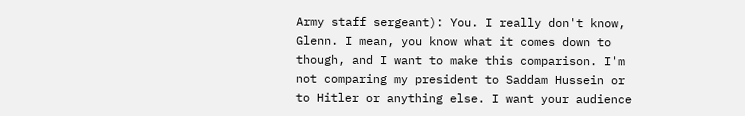Army staff sergeant): You. I really don't know, Glenn. I mean, you know what it comes down to though, and I want to make this comparison. I'm not comparing my president to Saddam Hussein or to Hitler or anything else. I want your audience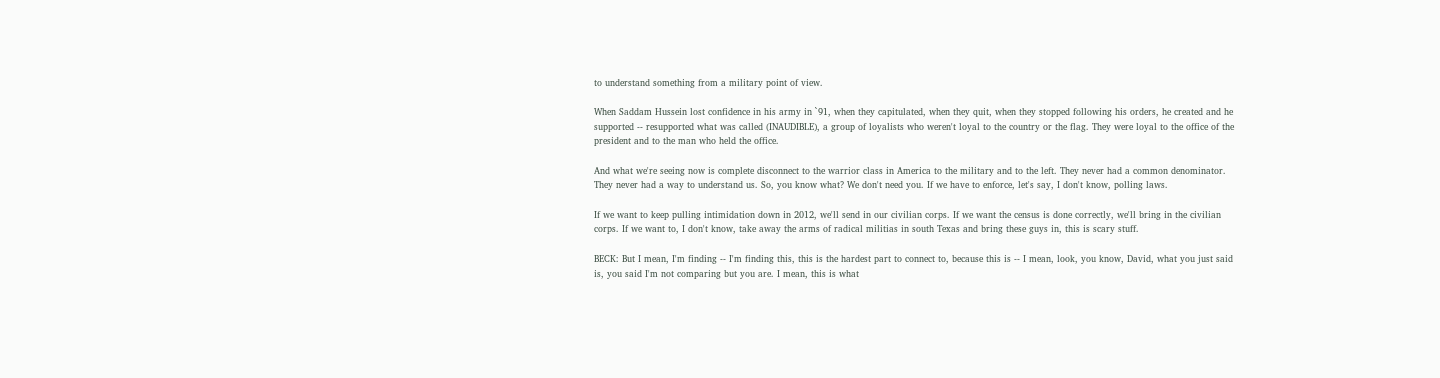to understand something from a military point of view.

When Saddam Hussein lost confidence in his army in `91, when they capitulated, when they quit, when they stopped following his orders, he created and he supported -- resupported what was called (INAUDIBLE), a group of loyalists who weren't loyal to the country or the flag. They were loyal to the office of the president and to the man who held the office.

And what we're seeing now is complete disconnect to the warrior class in America to the military and to the left. They never had a common denominator. They never had a way to understand us. So, you know what? We don't need you. If we have to enforce, let's say, I don't know, polling laws.

If we want to keep pulling intimidation down in 2012, we'll send in our civilian corps. If we want the census is done correctly, we'll bring in the civilian corps. If we want to, I don't know, take away the arms of radical militias in south Texas and bring these guys in, this is scary stuff.

BECK: But I mean, I'm finding -- I'm finding this, this is the hardest part to connect to, because this is -- I mean, look, you know, David, what you just said is, you said I'm not comparing but you are. I mean, this is what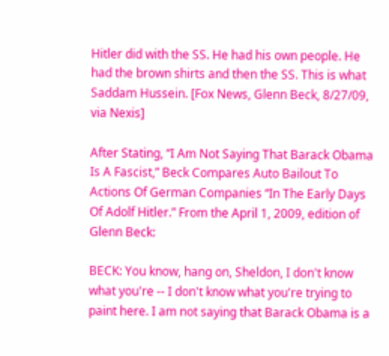Hitler did with the SS. He had his own people. He had the brown shirts and then the SS. This is what Saddam Hussein. [Fox News, Glenn Beck, 8/27/09, via Nexis]

After Stating, “I Am Not Saying That Barack Obama Is A Fascist,” Beck Compares Auto Bailout To Actions Of German Companies “In The Early Days Of Adolf Hitler.” From the April 1, 2009, edition of Glenn Beck:

BECK: You know, hang on, Sheldon, I don't know what you're -- I don't know what you're trying to paint here. I am not saying that Barack Obama is a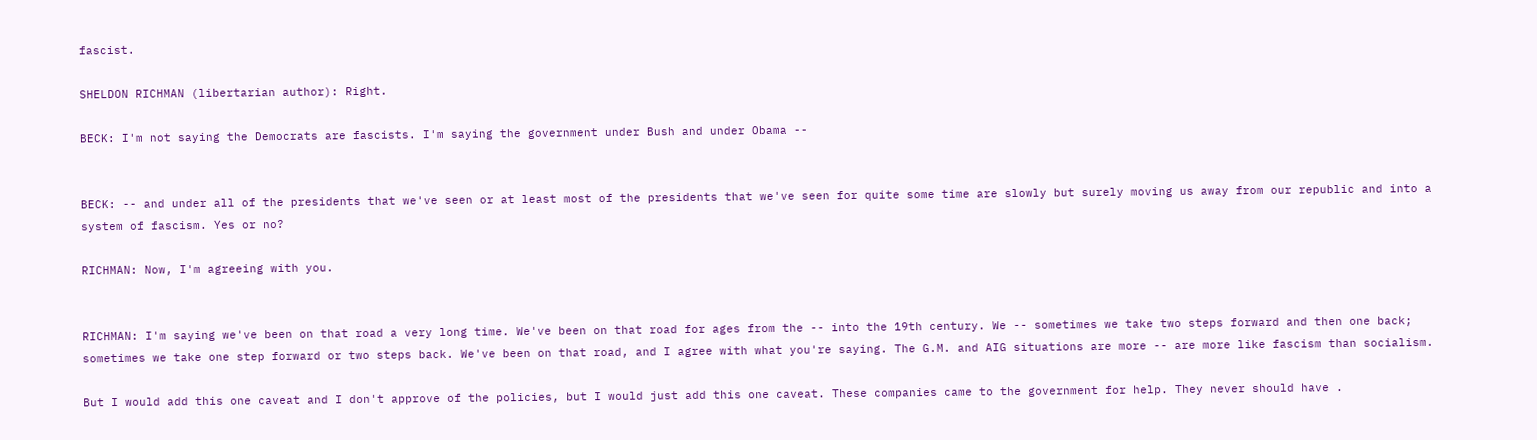fascist.

SHELDON RICHMAN (libertarian author): Right.

BECK: I'm not saying the Democrats are fascists. I'm saying the government under Bush and under Obama --


BECK: -- and under all of the presidents that we've seen or at least most of the presidents that we've seen for quite some time are slowly but surely moving us away from our republic and into a system of fascism. Yes or no?

RICHMAN: Now, I'm agreeing with you.


RICHMAN: I'm saying we've been on that road a very long time. We've been on that road for ages from the -- into the 19th century. We -- sometimes we take two steps forward and then one back; sometimes we take one step forward or two steps back. We've been on that road, and I agree with what you're saying. The G.M. and AIG situations are more -- are more like fascism than socialism.

But I would add this one caveat and I don't approve of the policies, but I would just add this one caveat. These companies came to the government for help. They never should have .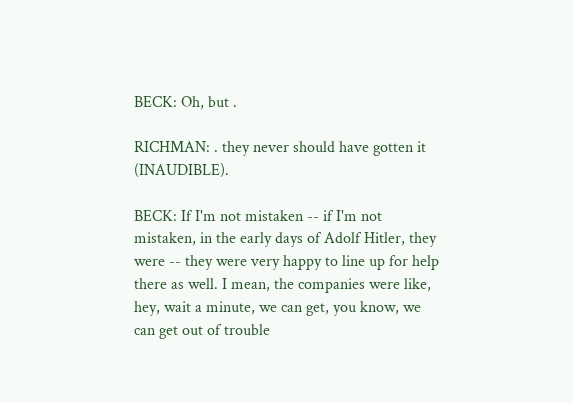BECK: Oh, but .

RICHMAN: . they never should have gotten it (INAUDIBLE).

BECK: If I'm not mistaken -- if I'm not mistaken, in the early days of Adolf Hitler, they were -- they were very happy to line up for help there as well. I mean, the companies were like, hey, wait a minute, we can get, you know, we can get out of trouble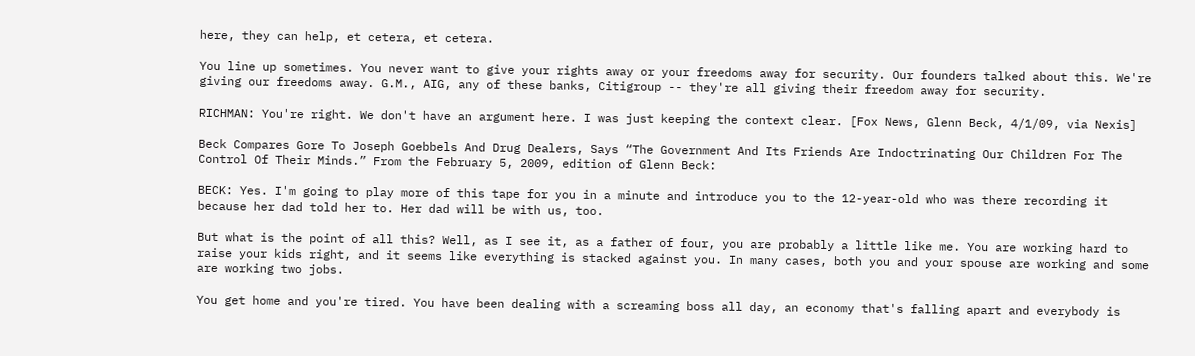here, they can help, et cetera, et cetera.

You line up sometimes. You never want to give your rights away or your freedoms away for security. Our founders talked about this. We're giving our freedoms away. G.M., AIG, any of these banks, Citigroup -- they're all giving their freedom away for security.

RICHMAN: You're right. We don't have an argument here. I was just keeping the context clear. [Fox News, Glenn Beck, 4/1/09, via Nexis]

Beck Compares Gore To Joseph Goebbels And Drug Dealers, Says “The Government And Its Friends Are Indoctrinating Our Children For The Control Of Their Minds.” From the February 5, 2009, edition of Glenn Beck:

BECK: Yes. I'm going to play more of this tape for you in a minute and introduce you to the 12-year-old who was there recording it because her dad told her to. Her dad will be with us, too.

But what is the point of all this? Well, as I see it, as a father of four, you are probably a little like me. You are working hard to raise your kids right, and it seems like everything is stacked against you. In many cases, both you and your spouse are working and some are working two jobs.

You get home and you're tired. You have been dealing with a screaming boss all day, an economy that's falling apart and everybody is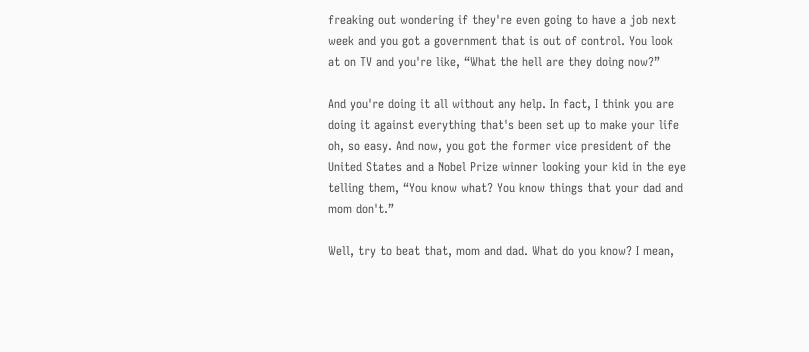freaking out wondering if they're even going to have a job next week and you got a government that is out of control. You look at on TV and you're like, “What the hell are they doing now?”

And you're doing it all without any help. In fact, I think you are doing it against everything that's been set up to make your life oh, so easy. And now, you got the former vice president of the United States and a Nobel Prize winner looking your kid in the eye telling them, “You know what? You know things that your dad and mom don't.”

Well, try to beat that, mom and dad. What do you know? I mean,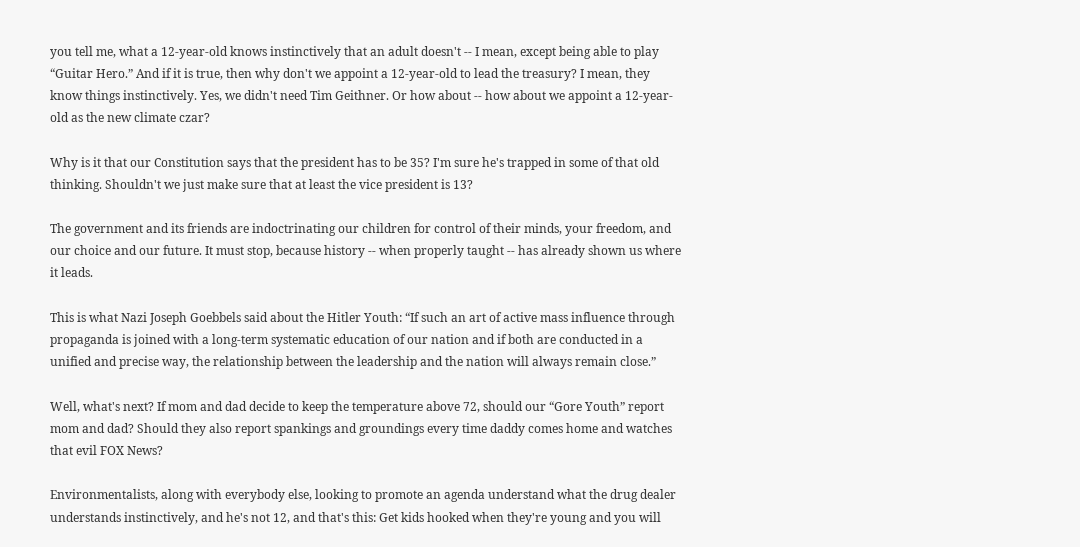you tell me, what a 12-year-old knows instinctively that an adult doesn't -- I mean, except being able to play “Guitar Hero.” And if it is true, then why don't we appoint a 12-year-old to lead the treasury? I mean, they know things instinctively. Yes, we didn't need Tim Geithner. Or how about -- how about we appoint a 12-year-old as the new climate czar?

Why is it that our Constitution says that the president has to be 35? I'm sure he's trapped in some of that old thinking. Shouldn't we just make sure that at least the vice president is 13?

The government and its friends are indoctrinating our children for control of their minds, your freedom, and our choice and our future. It must stop, because history -- when properly taught -- has already shown us where it leads.

This is what Nazi Joseph Goebbels said about the Hitler Youth: “If such an art of active mass influence through propaganda is joined with a long-term systematic education of our nation and if both are conducted in a unified and precise way, the relationship between the leadership and the nation will always remain close.”

Well, what's next? If mom and dad decide to keep the temperature above 72, should our “Gore Youth” report mom and dad? Should they also report spankings and groundings every time daddy comes home and watches that evil FOX News?

Environmentalists, along with everybody else, looking to promote an agenda understand what the drug dealer understands instinctively, and he's not 12, and that's this: Get kids hooked when they're young and you will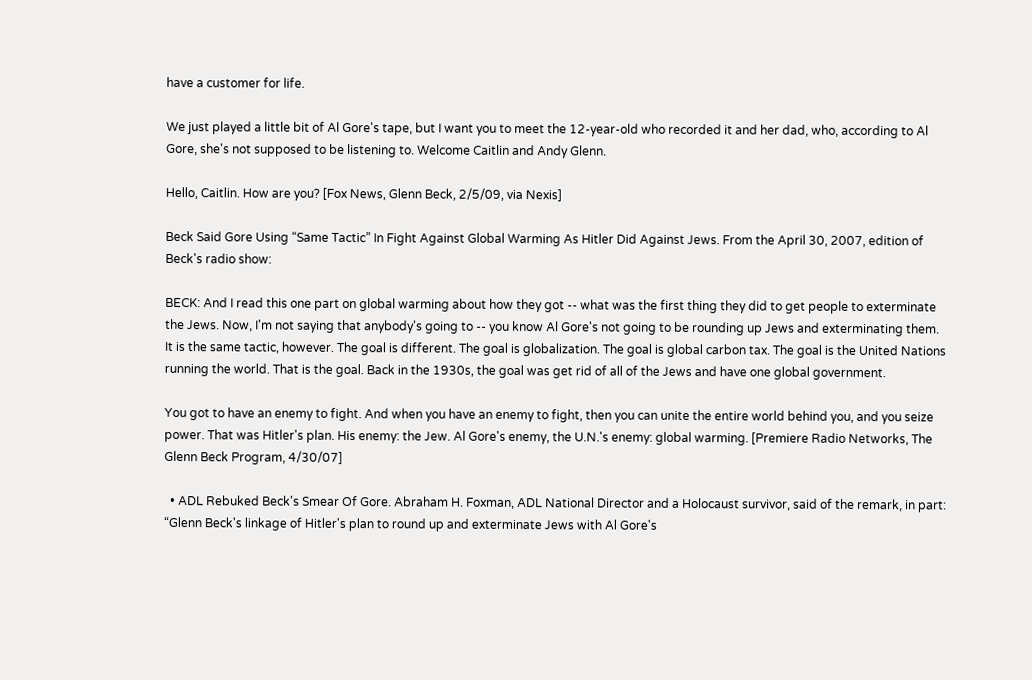have a customer for life.

We just played a little bit of Al Gore's tape, but I want you to meet the 12-year-old who recorded it and her dad, who, according to Al Gore, she's not supposed to be listening to. Welcome Caitlin and Andy Glenn.

Hello, Caitlin. How are you? [Fox News, Glenn Beck, 2/5/09, via Nexis]

Beck Said Gore Using “Same Tactic” In Fight Against Global Warming As Hitler Did Against Jews. From the April 30, 2007, edition of Beck's radio show:

BECK: And I read this one part on global warming about how they got -- what was the first thing they did to get people to exterminate the Jews. Now, I'm not saying that anybody's going to -- you know Al Gore's not going to be rounding up Jews and exterminating them. It is the same tactic, however. The goal is different. The goal is globalization. The goal is global carbon tax. The goal is the United Nations running the world. That is the goal. Back in the 1930s, the goal was get rid of all of the Jews and have one global government.

You got to have an enemy to fight. And when you have an enemy to fight, then you can unite the entire world behind you, and you seize power. That was Hitler's plan. His enemy: the Jew. Al Gore's enemy, the U.N.'s enemy: global warming. [Premiere Radio Networks, The Glenn Beck Program, 4/30/07]

  • ADL Rebuked Beck's Smear Of Gore. Abraham H. Foxman, ADL National Director and a Holocaust survivor, said of the remark, in part: “Glenn Beck's linkage of Hitler's plan to round up and exterminate Jews with Al Gore's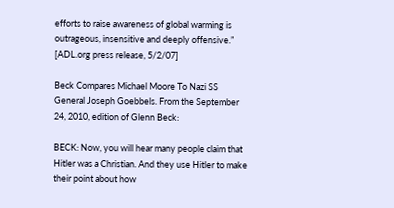efforts to raise awareness of global warming is outrageous, insensitive and deeply offensive.” [ADL.org press release, 5/2/07]

Beck Compares Michael Moore To Nazi SS General Joseph Goebbels. From the September 24, 2010, edition of Glenn Beck:

BECK: Now, you will hear many people claim that Hitler was a Christian. And they use Hitler to make their point about how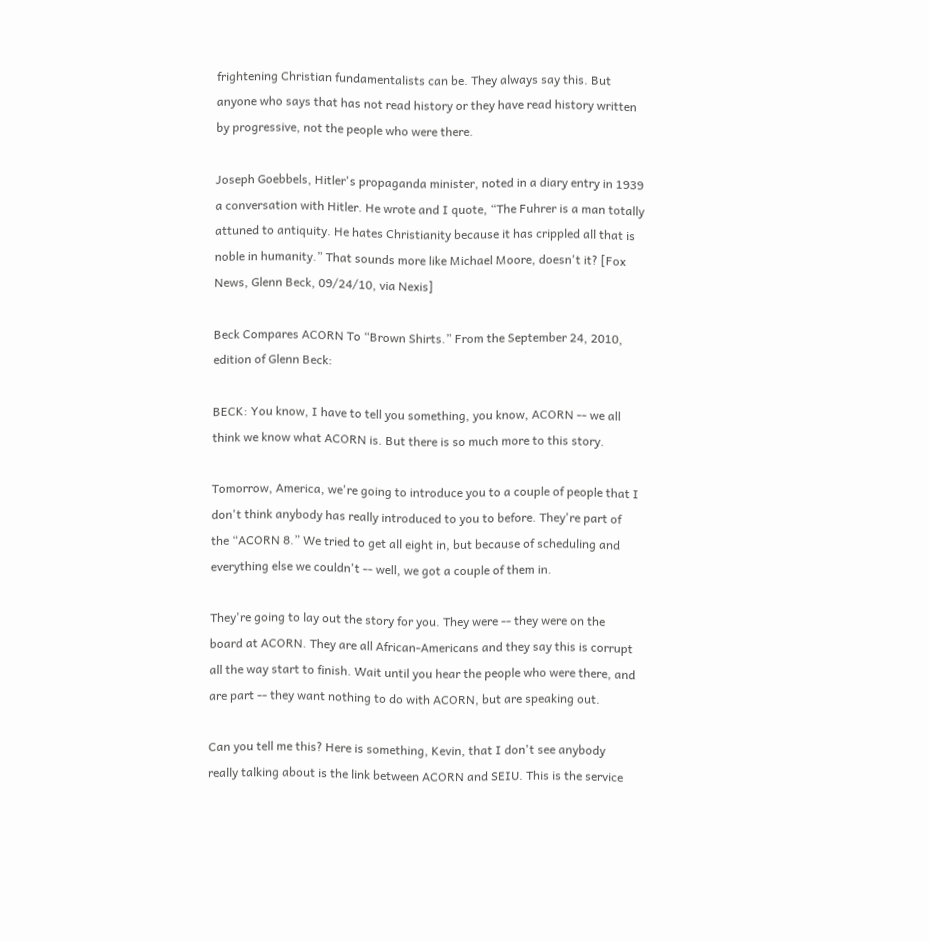frightening Christian fundamentalists can be. They always say this. But anyone who says that has not read history or they have read history written by progressive, not the people who were there.

Joseph Goebbels, Hitler's propaganda minister, noted in a diary entry in 1939 a conversation with Hitler. He wrote and I quote, “The Fuhrer is a man totally attuned to antiquity. He hates Christianity because it has crippled all that is noble in humanity.” That sounds more like Michael Moore, doesn't it? [Fox News, Glenn Beck, 09/24/10, via Nexis]

Beck Compares ACORN To “Brown Shirts.” From the September 24, 2010, edition of Glenn Beck:

BECK: You know, I have to tell you something, you know, ACORN -- we all think we know what ACORN is. But there is so much more to this story.

Tomorrow, America, we're going to introduce you to a couple of people that I don't think anybody has really introduced to you to before. They're part of the “ACORN 8.” We tried to get all eight in, but because of scheduling and everything else we couldn't -- well, we got a couple of them in.

They're going to lay out the story for you. They were -- they were on the board at ACORN. They are all African-Americans and they say this is corrupt all the way start to finish. Wait until you hear the people who were there, and are part -- they want nothing to do with ACORN, but are speaking out.

Can you tell me this? Here is something, Kevin, that I don't see anybody really talking about is the link between ACORN and SEIU. This is the service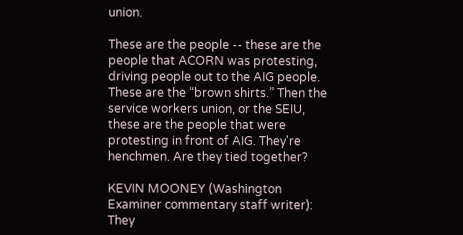union.

These are the people -- these are the people that ACORN was protesting, driving people out to the AIG people. These are the “brown shirts.” Then the service workers union, or the SEIU, these are the people that were protesting in front of AIG. They're henchmen. Are they tied together?

KEVIN MOONEY (Washington Examiner commentary staff writer): They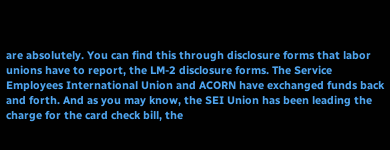are absolutely. You can find this through disclosure forms that labor unions have to report, the LM-2 disclosure forms. The Service Employees International Union and ACORN have exchanged funds back and forth. And as you may know, the SEI Union has been leading the charge for the card check bill, the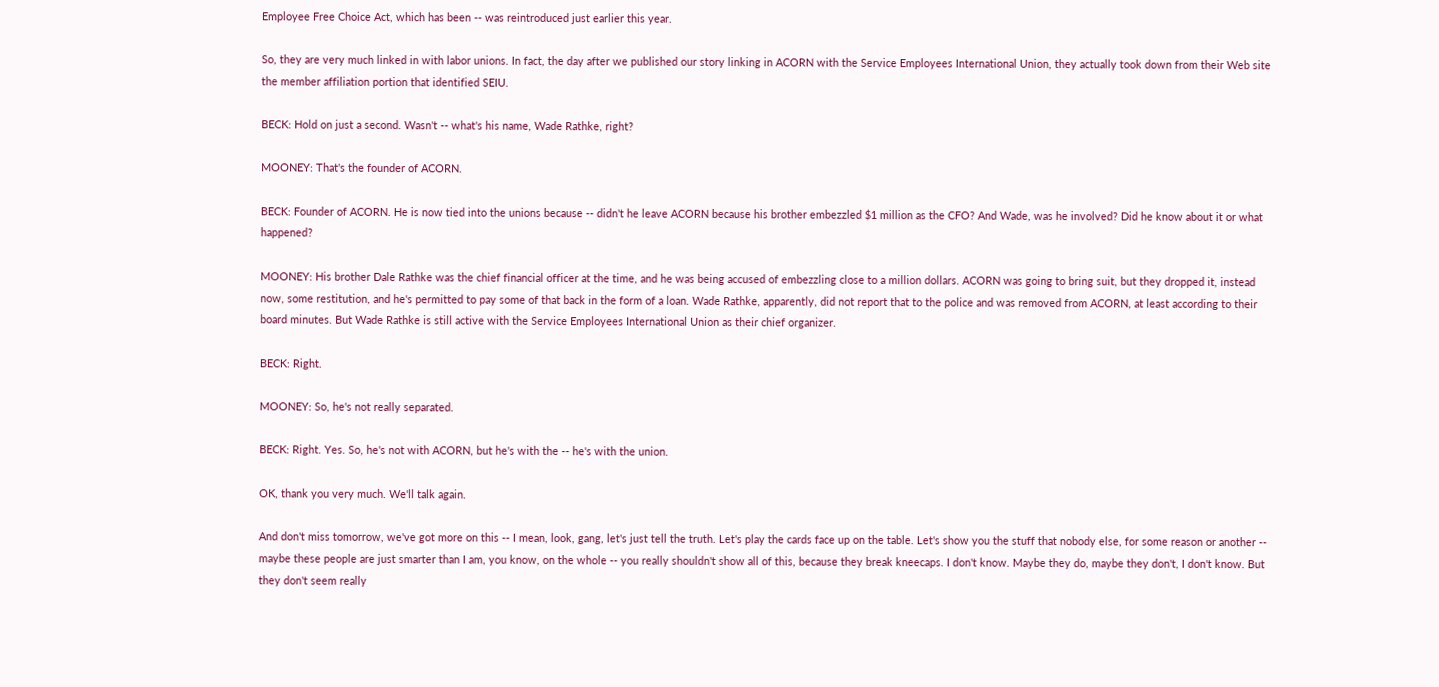Employee Free Choice Act, which has been -- was reintroduced just earlier this year.

So, they are very much linked in with labor unions. In fact, the day after we published our story linking in ACORN with the Service Employees International Union, they actually took down from their Web site the member affiliation portion that identified SEIU.

BECK: Hold on just a second. Wasn't -- what's his name, Wade Rathke, right?

MOONEY: That's the founder of ACORN.

BECK: Founder of ACORN. He is now tied into the unions because -- didn't he leave ACORN because his brother embezzled $1 million as the CFO? And Wade, was he involved? Did he know about it or what happened?

MOONEY: His brother Dale Rathke was the chief financial officer at the time, and he was being accused of embezzling close to a million dollars. ACORN was going to bring suit, but they dropped it, instead now, some restitution, and he's permitted to pay some of that back in the form of a loan. Wade Rathke, apparently, did not report that to the police and was removed from ACORN, at least according to their board minutes. But Wade Rathke is still active with the Service Employees International Union as their chief organizer.

BECK: Right.

MOONEY: So, he's not really separated.

BECK: Right. Yes. So, he's not with ACORN, but he's with the -- he's with the union.

OK, thank you very much. We'll talk again.

And don't miss tomorrow, we've got more on this -- I mean, look, gang, let's just tell the truth. Let's play the cards face up on the table. Let's show you the stuff that nobody else, for some reason or another -- maybe these people are just smarter than I am, you know, on the whole -- you really shouldn't show all of this, because they break kneecaps. I don't know. Maybe they do, maybe they don't, I don't know. But they don't seem really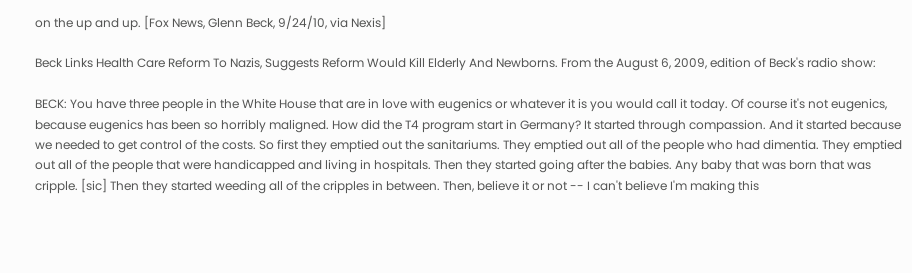on the up and up. [Fox News, Glenn Beck, 9/24/10, via Nexis]

Beck Links Health Care Reform To Nazis, Suggests Reform Would Kill Elderly And Newborns. From the August 6, 2009, edition of Beck's radio show:

BECK: You have three people in the White House that are in love with eugenics or whatever it is you would call it today. Of course it's not eugenics, because eugenics has been so horribly maligned. How did the T4 program start in Germany? It started through compassion. And it started because we needed to get control of the costs. So first they emptied out the sanitariums. They emptied out all of the people who had dimentia. They emptied out all of the people that were handicapped and living in hospitals. Then they started going after the babies. Any baby that was born that was cripple. [sic] Then they started weeding all of the cripples in between. Then, believe it or not -- I can't believe I'm making this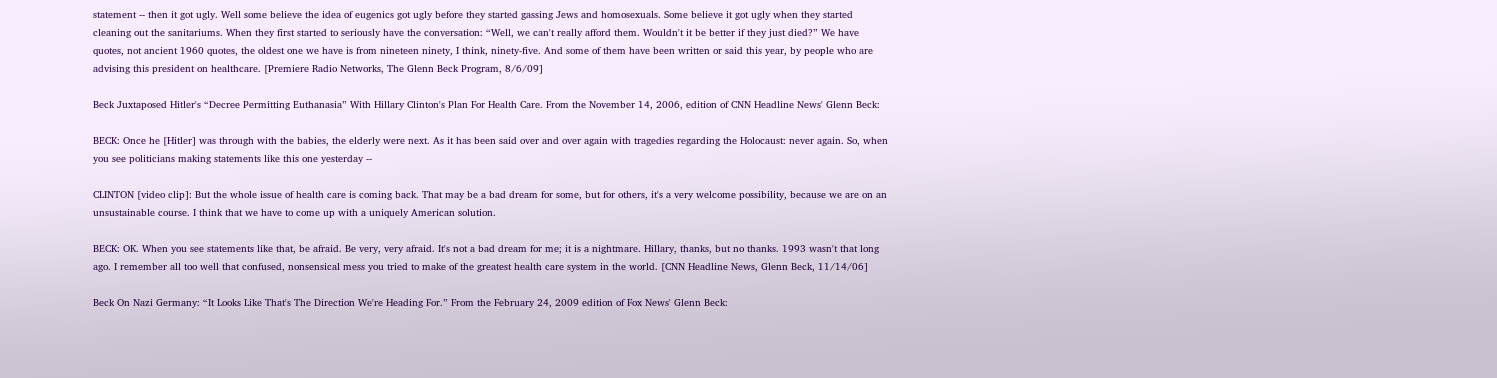statement -- then it got ugly. Well some believe the idea of eugenics got ugly before they started gassing Jews and homosexuals. Some believe it got ugly when they started cleaning out the sanitariums. When they first started to seriously have the conversation: “Well, we can't really afford them. Wouldn't it be better if they just died?” We have quotes, not ancient 1960 quotes, the oldest one we have is from nineteen ninety, I think, ninety-five. And some of them have been written or said this year, by people who are advising this president on healthcare. [Premiere Radio Networks, The Glenn Beck Program, 8/6/09]

Beck Juxtaposed Hitler's “Decree Permitting Euthanasia” With Hillary Clinton's Plan For Health Care. From the November 14, 2006, edition of CNN Headline News' Glenn Beck:

BECK: Once he [Hitler] was through with the babies, the elderly were next. As it has been said over and over again with tragedies regarding the Holocaust: never again. So, when you see politicians making statements like this one yesterday --

CLINTON [video clip]: But the whole issue of health care is coming back. That may be a bad dream for some, but for others, it's a very welcome possibility, because we are on an unsustainable course. I think that we have to come up with a uniquely American solution.

BECK: OK. When you see statements like that, be afraid. Be very, very afraid. It's not a bad dream for me; it is a nightmare. Hillary, thanks, but no thanks. 1993 wasn't that long ago. I remember all too well that confused, nonsensical mess you tried to make of the greatest health care system in the world. [CNN Headline News, Glenn Beck, 11/14/06]

Beck On Nazi Germany: “It Looks Like That's The Direction We're Heading For.” From the February 24, 2009 edition of Fox News' Glenn Beck: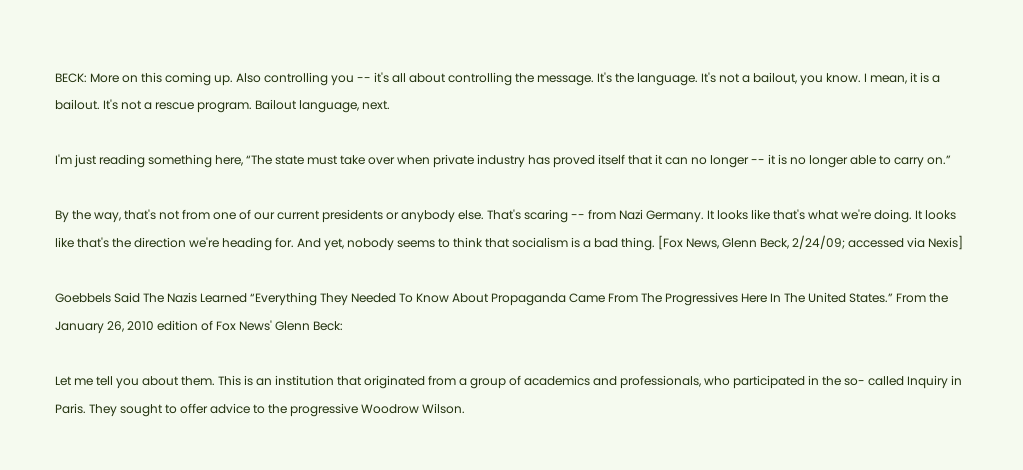BECK: More on this coming up. Also controlling you -- it's all about controlling the message. It's the language. It's not a bailout, you know. I mean, it is a bailout. It's not a rescue program. Bailout language, next.

I'm just reading something here, “The state must take over when private industry has proved itself that it can no longer -- it is no longer able to carry on.”

By the way, that's not from one of our current presidents or anybody else. That's scaring -- from Nazi Germany. It looks like that's what we're doing. It looks like that's the direction we're heading for. And yet, nobody seems to think that socialism is a bad thing. [Fox News, Glenn Beck, 2/24/09; accessed via Nexis]

Goebbels Said The Nazis Learned “Everything They Needed To Know About Propaganda Came From The Progressives Here In The United States.” From the January 26, 2010 edition of Fox News' Glenn Beck:

Let me tell you about them. This is an institution that originated from a group of academics and professionals, who participated in the so- called Inquiry in Paris. They sought to offer advice to the progressive Woodrow Wilson.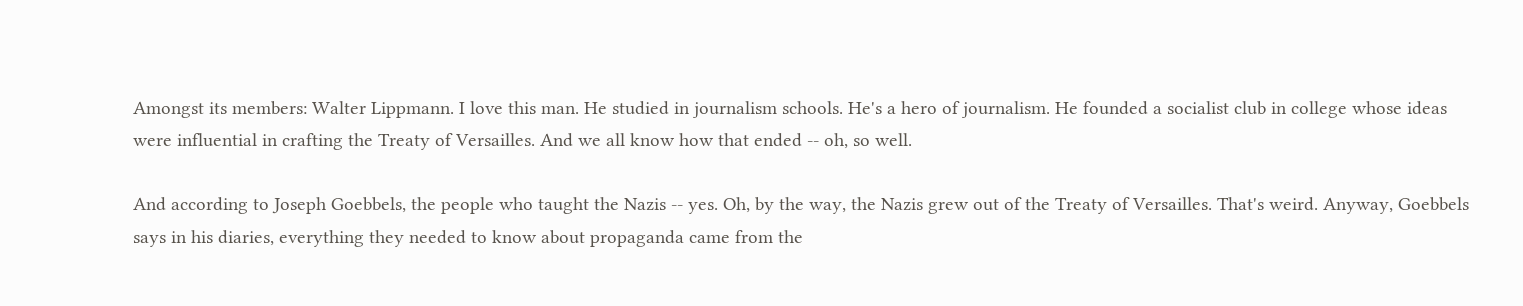Amongst its members: Walter Lippmann. I love this man. He studied in journalism schools. He's a hero of journalism. He founded a socialist club in college whose ideas were influential in crafting the Treaty of Versailles. And we all know how that ended -- oh, so well.

And according to Joseph Goebbels, the people who taught the Nazis -- yes. Oh, by the way, the Nazis grew out of the Treaty of Versailles. That's weird. Anyway, Goebbels says in his diaries, everything they needed to know about propaganda came from the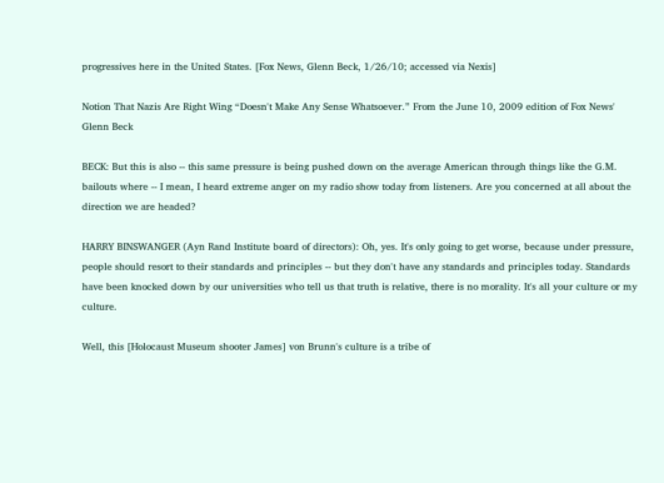progressives here in the United States. [Fox News, Glenn Beck, 1/26/10; accessed via Nexis]

Notion That Nazis Are Right Wing “Doesn't Make Any Sense Whatsoever.” From the June 10, 2009 edition of Fox News' Glenn Beck

BECK: But this is also -- this same pressure is being pushed down on the average American through things like the G.M. bailouts where -- I mean, I heard extreme anger on my radio show today from listeners. Are you concerned at all about the direction we are headed?

HARRY BINSWANGER (Ayn Rand Institute board of directors): Oh, yes. It's only going to get worse, because under pressure, people should resort to their standards and principles -- but they don't have any standards and principles today. Standards have been knocked down by our universities who tell us that truth is relative, there is no morality. It's all your culture or my culture.

Well, this [Holocaust Museum shooter James] von Brunn's culture is a tribe of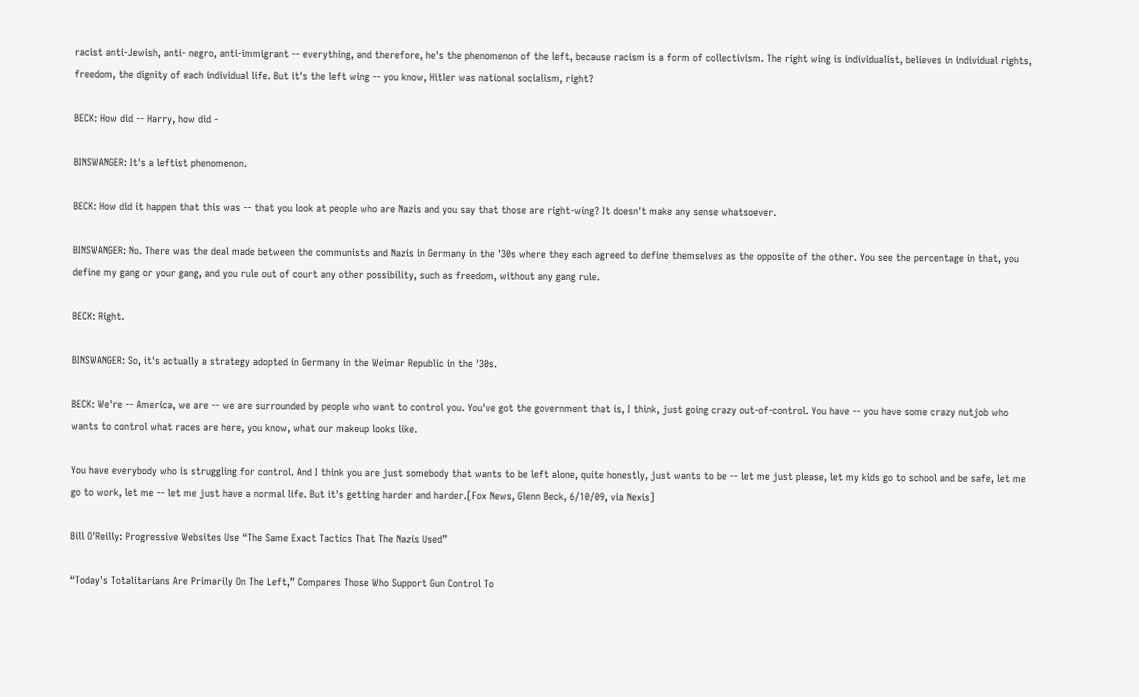racist anti-Jewish, anti- negro, anti-immigrant -- everything, and therefore, he's the phenomenon of the left, because racism is a form of collectivism. The right wing is individualist, believes in individual rights, freedom, the dignity of each individual life. But it's the left wing -- you know, Hitler was national socialism, right?

BECK: How did -- Harry, how did -

BINSWANGER: It's a leftist phenomenon.

BECK: How did it happen that this was -- that you look at people who are Nazis and you say that those are right-wing? It doesn't make any sense whatsoever.

BINSWANGER: No. There was the deal made between the communists and Nazis in Germany in the '30s where they each agreed to define themselves as the opposite of the other. You see the percentage in that, you define my gang or your gang, and you rule out of court any other possibility, such as freedom, without any gang rule.

BECK: Right.

BINSWANGER: So, it's actually a strategy adopted in Germany in the Weimar Republic in the '30s.

BECK: We're -- America, we are -- we are surrounded by people who want to control you. You've got the government that is, I think, just going crazy out-of-control. You have -- you have some crazy nutjob who wants to control what races are here, you know, what our makeup looks like.

You have everybody who is struggling for control. And I think you are just somebody that wants to be left alone, quite honestly, just wants to be -- let me just please, let my kids go to school and be safe, let me go to work, let me -- let me just have a normal life. But it's getting harder and harder.[Fox News, Glenn Beck, 6/10/09, via Nexis]

Bill O'Reilly: Progressive Websites Use “The Same Exact Tactics That The Nazis Used”

“Today's Totalitarians Are Primarily On The Left,” Compares Those Who Support Gun Control To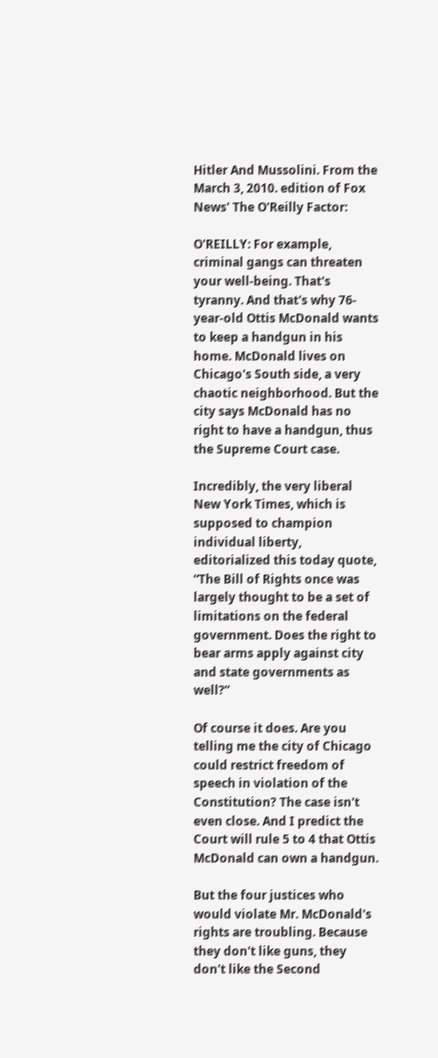Hitler And Mussolini. From the March 3, 2010. edition of Fox News' The O'Reilly Factor:

O'REILLY: For example, criminal gangs can threaten your well-being. That's tyranny. And that's why 76-year-old Ottis McDonald wants to keep a handgun in his home. McDonald lives on Chicago's South side, a very chaotic neighborhood. But the city says McDonald has no right to have a handgun, thus the Supreme Court case.

Incredibly, the very liberal New York Times, which is supposed to champion individual liberty, editorialized this today quote, “The Bill of Rights once was largely thought to be a set of limitations on the federal government. Does the right to bear arms apply against city and state governments as well?”

Of course it does. Are you telling me the city of Chicago could restrict freedom of speech in violation of the Constitution? The case isn't even close. And I predict the Court will rule 5 to 4 that Ottis McDonald can own a handgun.

But the four justices who would violate Mr. McDonald's rights are troubling. Because they don't like guns, they don't like the Second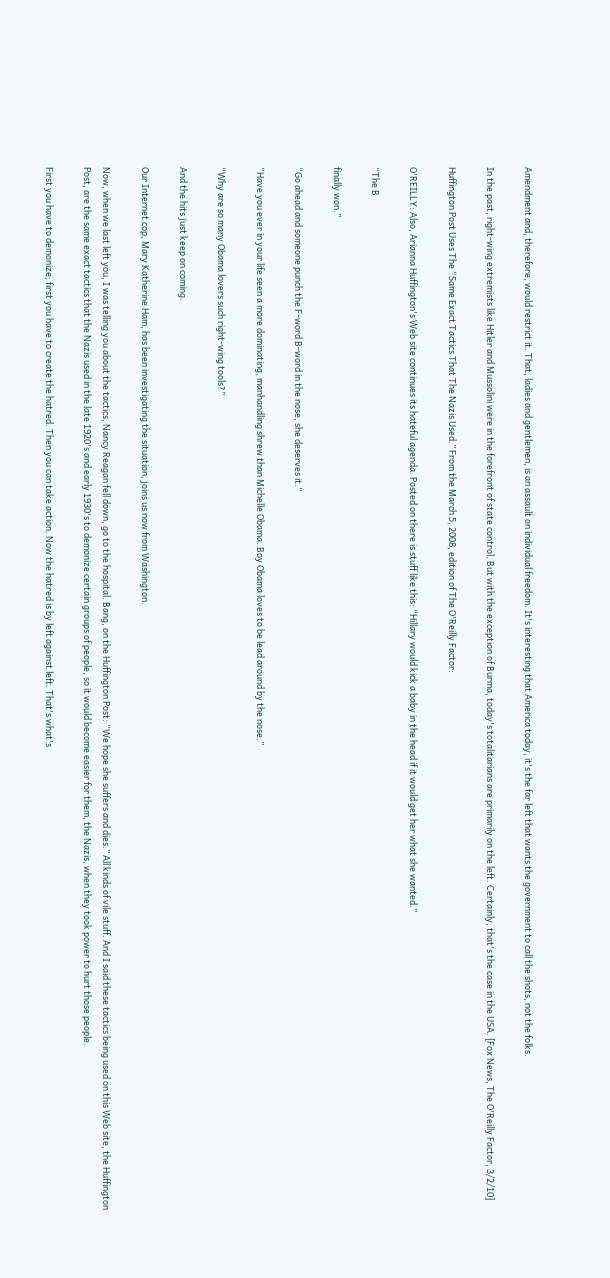Amendment and, therefore, would restrict it. That, ladies and gentlemen, is an assault on individual freedom. It's interesting that America today, it's the far left that wants the government to call the shots, not the folks.

In the past, right-wing extremists like Hitler and Mussolini were in the forefront of state control. But with the exception of Burma, today's totalitarians are primarily on the left. Certainly, that's the case in the USA. [Fox News, The O'Reilly Factor, 3/2/10]

Huffington Post Uses The “Same Exact Tactics That The Nazis Used.” From the March 5, 2008, edition of The O'Reilly Factor:

O'REILLY: Also, Arianna Huffington's Web site continues its hateful agenda. Posted on there is stuff like this: “Hillary would kick a baby in the head if it would get her what she wanted.”

“The B

finally won.”

“Go ahead and someone punch the F-word B-word in the nose, she deserves it.”

“Have you ever in your life seen a more dominating, manhandling shrew than Michelle Obama. Boy Obama loves to be lead around by the nose.”

“Why are so many Obama lovers such right-wing tools?”

And the hits just keep on coming.

Our Internet cop, Mary Katherine Ham, has been investigating the situation, joins us now from Washington.

Now, when we last left you, I was telling you about the tactics, Nancy Reagan fell down, go to the hospital. Bang, on the Huffington Post: “We hope she suffers and dies.” All kinds of vile stuff. And I said these tactics being used on this Web site, the Huffington Post, are the same exact tactics that the Nazis used in the late 1920's and early 1930's to demonize certain groups of people, so it would become easier for them, the Nazis, when they took power to hurt those people.

First you have to demonize; first you have to create the hatred. Then you can take action. Now the hatred is by left against left. That's what's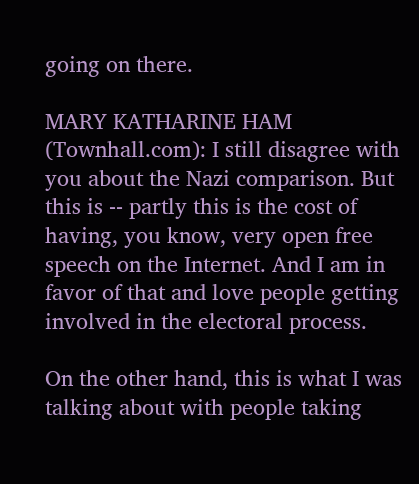going on there.

MARY KATHARINE HAM (Townhall.com): I still disagree with you about the Nazi comparison. But this is -- partly this is the cost of having, you know, very open free speech on the Internet. And I am in favor of that and love people getting involved in the electoral process.

On the other hand, this is what I was talking about with people taking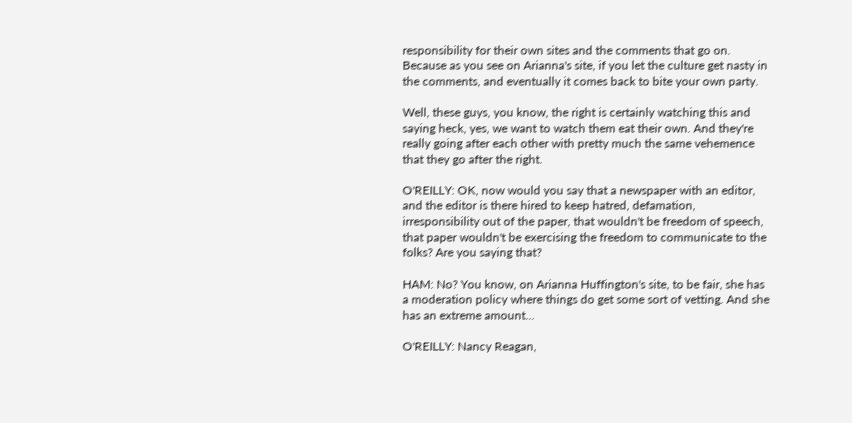responsibility for their own sites and the comments that go on. Because as you see on Arianna's site, if you let the culture get nasty in the comments, and eventually it comes back to bite your own party.

Well, these guys, you know, the right is certainly watching this and saying heck, yes, we want to watch them eat their own. And they're really going after each other with pretty much the same vehemence that they go after the right.

O'REILLY: OK, now would you say that a newspaper with an editor, and the editor is there hired to keep hatred, defamation, irresponsibility out of the paper, that wouldn't be freedom of speech, that paper wouldn't be exercising the freedom to communicate to the folks? Are you saying that?

HAM: No? You know, on Arianna Huffington's site, to be fair, she has a moderation policy where things do get some sort of vetting. And she has an extreme amount...

O'REILLY: Nancy Reagan,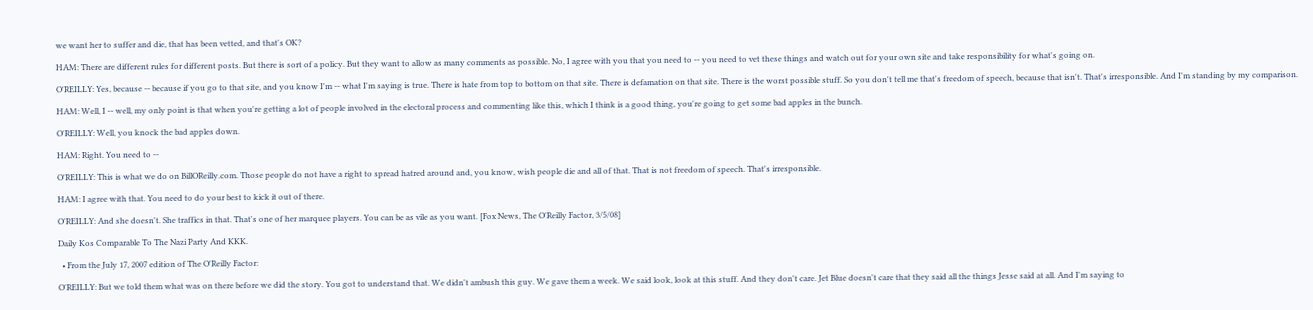we want her to suffer and die, that has been vetted, and that's OK?

HAM: There are different rules for different posts. But there is sort of a policy. But they want to allow as many comments as possible. No, I agree with you that you need to -- you need to vet these things and watch out for your own site and take responsibility for what's going on.

O'REILLY: Yes, because -- because if you go to that site, and you know I'm -- what I'm saying is true. There is hate from top to bottom on that site. There is defamation on that site. There is the worst possible stuff. So you don't tell me that's freedom of speech, because that isn't. That's irresponsible. And I'm standing by my comparison.

HAM: Well, I -- well, my only point is that when you're getting a lot of people involved in the electoral process and commenting like this, which I think is a good thing, you're going to get some bad apples in the bunch.

O'REILLY: Well, you knock the bad apples down.

HAM: Right. You need to --

O'REILLY: This is what we do on BillOReilly.com. Those people do not have a right to spread hatred around and, you know, wish people die and all of that. That is not freedom of speech. That's irresponsible.

HAM: I agree with that. You need to do your best to kick it out of there.

O'REILLY: And she doesn't. She traffics in that. That's one of her marquee players. You can be as vile as you want. [Fox News, The O'Reilly Factor, 3/5/08]

Daily Kos Comparable To The Nazi Party And KKK.

  • From the July 17, 2007 edition of The O'Reilly Factor:

O'REILLY: But we told them what was on there before we did the story. You got to understand that. We didn't ambush this guy. We gave them a week. We said look, look at this stuff. And they don't care. Jet Blue doesn't care that they said all the things Jesse said at all. And I'm saying to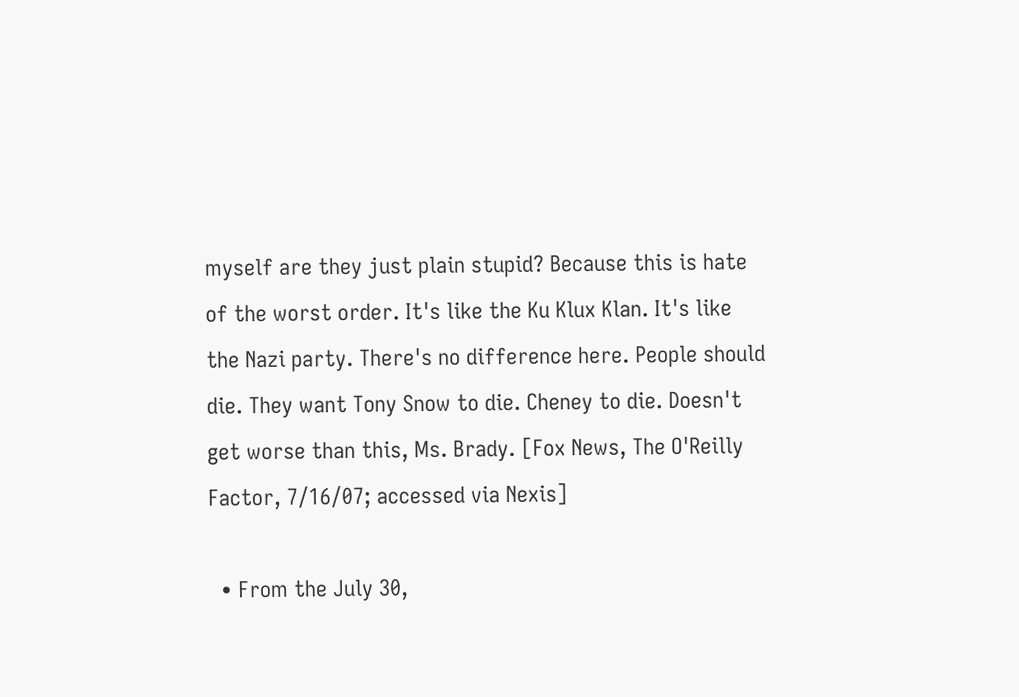myself are they just plain stupid? Because this is hate of the worst order. It's like the Ku Klux Klan. It's like the Nazi party. There's no difference here. People should die. They want Tony Snow to die. Cheney to die. Doesn't get worse than this, Ms. Brady. [Fox News, The O'Reilly Factor, 7/16/07; accessed via Nexis]

  • From the July 30,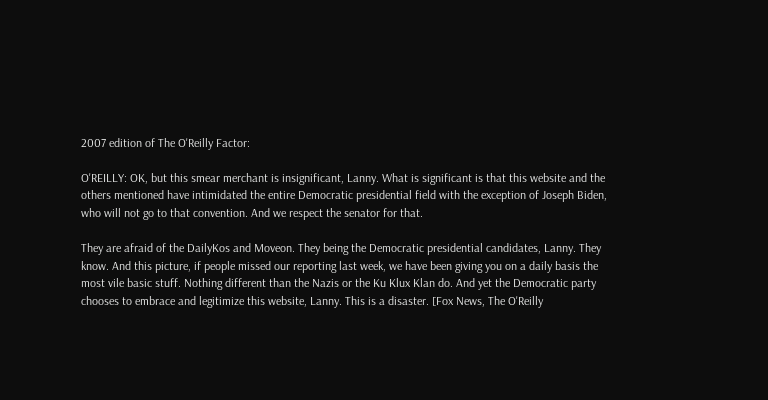2007 edition of The O'Reilly Factor:

O'REILLY: OK, but this smear merchant is insignificant, Lanny. What is significant is that this website and the others mentioned have intimidated the entire Democratic presidential field with the exception of Joseph Biden, who will not go to that convention. And we respect the senator for that.

They are afraid of the DailyKos and Moveon. They being the Democratic presidential candidates, Lanny. They know. And this picture, if people missed our reporting last week, we have been giving you on a daily basis the most vile basic stuff. Nothing different than the Nazis or the Ku Klux Klan do. And yet the Democratic party chooses to embrace and legitimize this website, Lanny. This is a disaster. [Fox News, The O'Reilly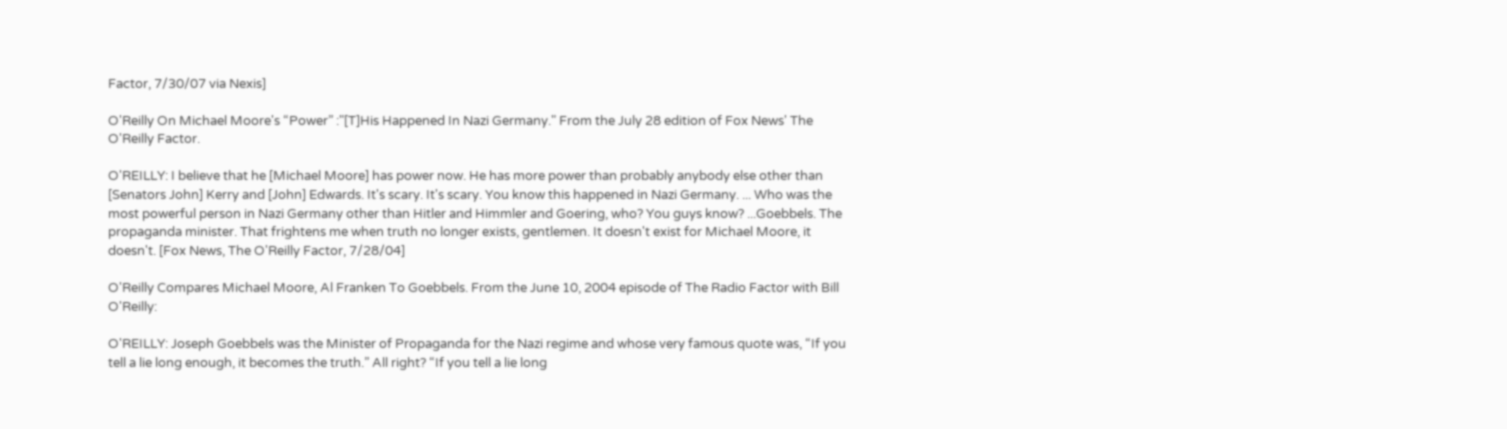Factor, 7/30/07 via Nexis]

O'Reilly On Michael Moore's “Power” :"[T]His Happened In Nazi Germany." From the July 28 edition of Fox News' The O'Reilly Factor.

O'REILLY: I believe that he [Michael Moore] has power now. He has more power than probably anybody else other than [Senators John] Kerry and [John] Edwards. It's scary. It's scary. You know this happened in Nazi Germany. ... Who was the most powerful person in Nazi Germany other than Hitler and Himmler and Goering, who? You guys know? ...Goebbels. The propaganda minister. That frightens me when truth no longer exists, gentlemen. It doesn't exist for Michael Moore, it doesn't. [Fox News, The O'Reilly Factor, 7/28/04]

O'Reilly Compares Michael Moore, Al Franken To Goebbels. From the June 10, 2004 episode of The Radio Factor with Bill O'Reilly:

O'REILLY: Joseph Goebbels was the Minister of Propaganda for the Nazi regime and whose very famous quote was, “If you tell a lie long enough, it becomes the truth.” All right? “If you tell a lie long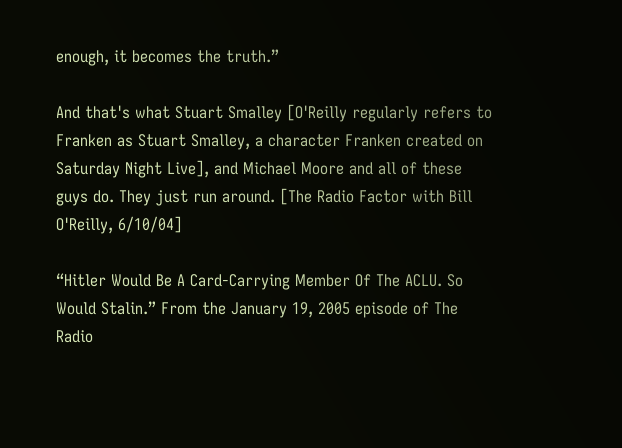enough, it becomes the truth.”

And that's what Stuart Smalley [O'Reilly regularly refers to Franken as Stuart Smalley, a character Franken created on Saturday Night Live], and Michael Moore and all of these guys do. They just run around. [The Radio Factor with Bill O'Reilly, 6/10/04]

“Hitler Would Be A Card-Carrying Member Of The ACLU. So Would Stalin.” From the January 19, 2005 episode of The Radio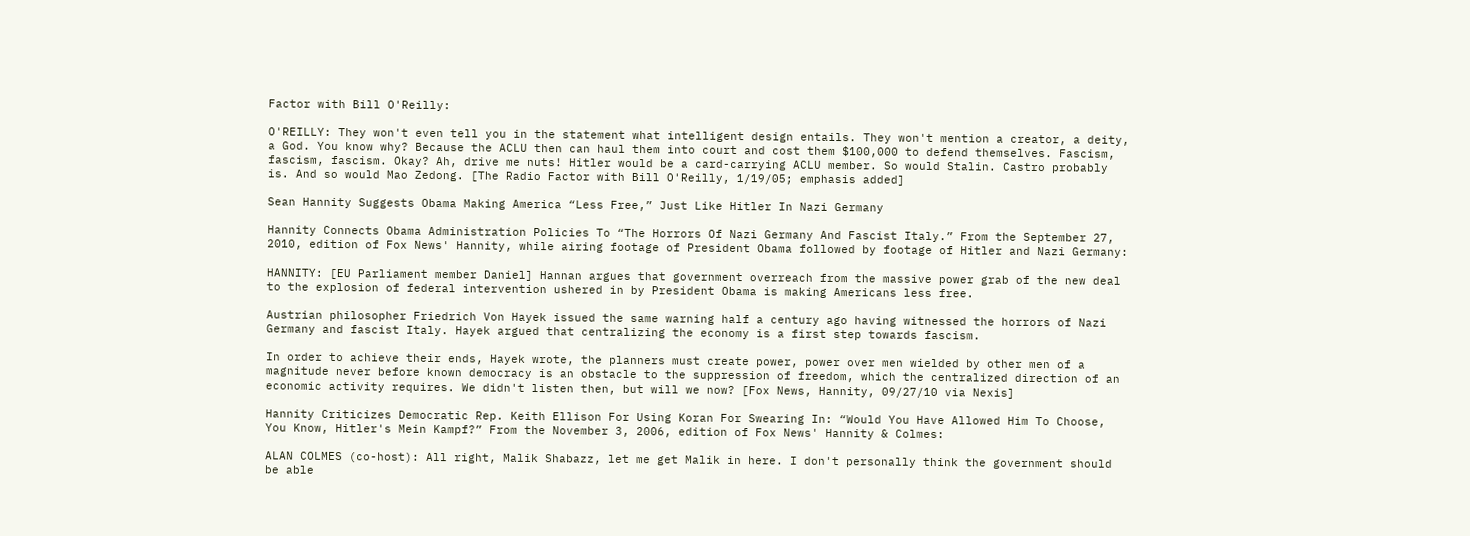Factor with Bill O'Reilly:

O'REILLY: They won't even tell you in the statement what intelligent design entails. They won't mention a creator, a deity, a God. You know why? Because the ACLU then can haul them into court and cost them $100,000 to defend themselves. Fascism, fascism, fascism. Okay? Ah, drive me nuts! Hitler would be a card-carrying ACLU member. So would Stalin. Castro probably is. And so would Mao Zedong. [The Radio Factor with Bill O'Reilly, 1/19/05; emphasis added]

Sean Hannity Suggests Obama Making America “Less Free,” Just Like Hitler In Nazi Germany

Hannity Connects Obama Administration Policies To “The Horrors Of Nazi Germany And Fascist Italy.” From the September 27, 2010, edition of Fox News' Hannity, while airing footage of President Obama followed by footage of Hitler and Nazi Germany:

HANNITY: [EU Parliament member Daniel] Hannan argues that government overreach from the massive power grab of the new deal to the explosion of federal intervention ushered in by President Obama is making Americans less free.

Austrian philosopher Friedrich Von Hayek issued the same warning half a century ago having witnessed the horrors of Nazi Germany and fascist Italy. Hayek argued that centralizing the economy is a first step towards fascism.

In order to achieve their ends, Hayek wrote, the planners must create power, power over men wielded by other men of a magnitude never before known democracy is an obstacle to the suppression of freedom, which the centralized direction of an economic activity requires. We didn't listen then, but will we now? [Fox News, Hannity, 09/27/10 via Nexis]

Hannity Criticizes Democratic Rep. Keith Ellison For Using Koran For Swearing In: “Would You Have Allowed Him To Choose, You Know, Hitler's Mein Kampf?” From the November 3, 2006, edition of Fox News' Hannity & Colmes:

ALAN COLMES (co-host): All right, Malik Shabazz, let me get Malik in here. I don't personally think the government should be able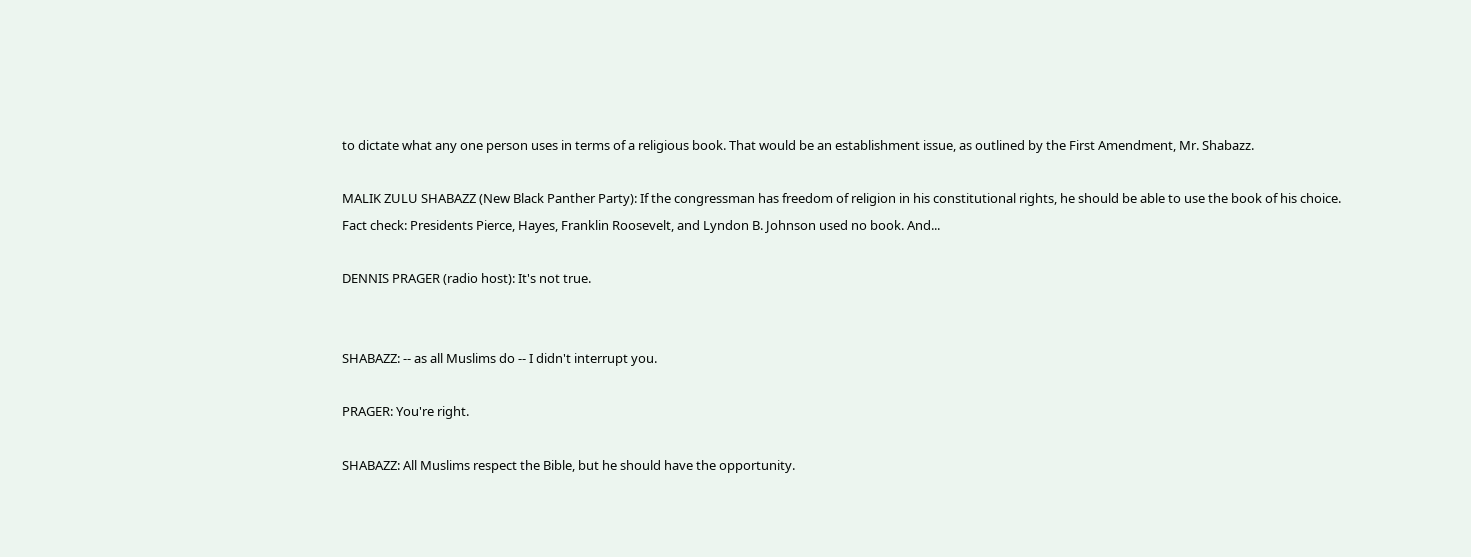to dictate what any one person uses in terms of a religious book. That would be an establishment issue, as outlined by the First Amendment, Mr. Shabazz.

MALIK ZULU SHABAZZ (New Black Panther Party): If the congressman has freedom of religion in his constitutional rights, he should be able to use the book of his choice. Fact check: Presidents Pierce, Hayes, Franklin Roosevelt, and Lyndon B. Johnson used no book. And...

DENNIS PRAGER (radio host): It's not true.


SHABAZZ: -- as all Muslims do -- I didn't interrupt you.

PRAGER: You're right.

SHABAZZ: All Muslims respect the Bible, but he should have the opportunity.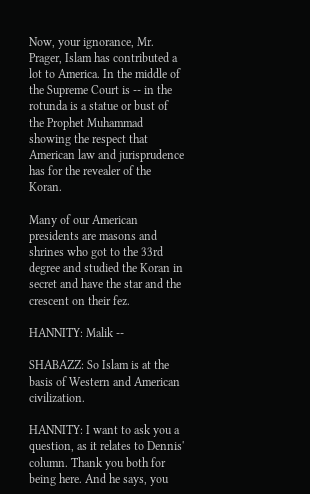Now, your ignorance, Mr. Prager, Islam has contributed a lot to America. In the middle of the Supreme Court is -- in the rotunda is a statue or bust of the Prophet Muhammad showing the respect that American law and jurisprudence has for the revealer of the Koran.

Many of our American presidents are masons and shrines who got to the 33rd degree and studied the Koran in secret and have the star and the crescent on their fez.

HANNITY: Malik --

SHABAZZ: So Islam is at the basis of Western and American civilization.

HANNITY: I want to ask you a question, as it relates to Dennis' column. Thank you both for being here. And he says, you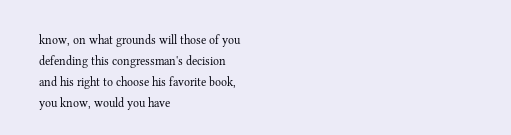know, on what grounds will those of you defending this congressman's decision and his right to choose his favorite book, you know, would you have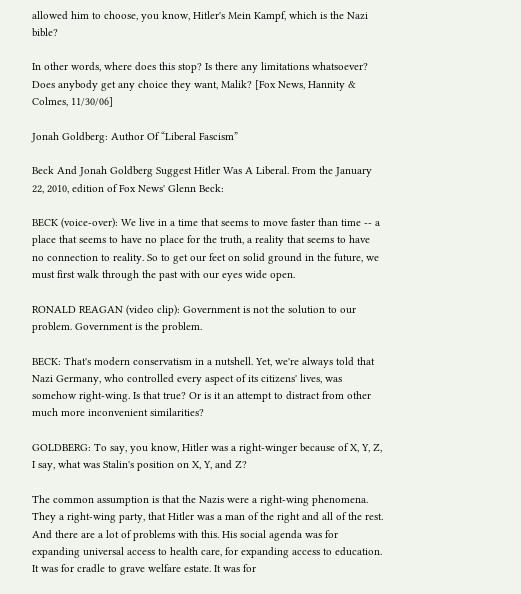allowed him to choose, you know, Hitler's Mein Kampf, which is the Nazi bible?

In other words, where does this stop? Is there any limitations whatsoever? Does anybody get any choice they want, Malik? [Fox News, Hannity & Colmes, 11/30/06]

Jonah Goldberg: Author Of “Liberal Fascism”

Beck And Jonah Goldberg Suggest Hitler Was A Liberal. From the January 22, 2010, edition of Fox News' Glenn Beck:

BECK (voice-over): We live in a time that seems to move faster than time -- a place that seems to have no place for the truth, a reality that seems to have no connection to reality. So to get our feet on solid ground in the future, we must first walk through the past with our eyes wide open.

RONALD REAGAN (video clip): Government is not the solution to our problem. Government is the problem.

BECK: That's modern conservatism in a nutshell. Yet, we're always told that Nazi Germany, who controlled every aspect of its citizens' lives, was somehow right-wing. Is that true? Or is it an attempt to distract from other much more inconvenient similarities?

GOLDBERG: To say, you know, Hitler was a right-winger because of X, Y, Z, I say, what was Stalin's position on X, Y, and Z?

The common assumption is that the Nazis were a right-wing phenomena. They a right-wing party, that Hitler was a man of the right and all of the rest. And there are a lot of problems with this. His social agenda was for expanding universal access to health care, for expanding access to education. It was for cradle to grave welfare estate. It was for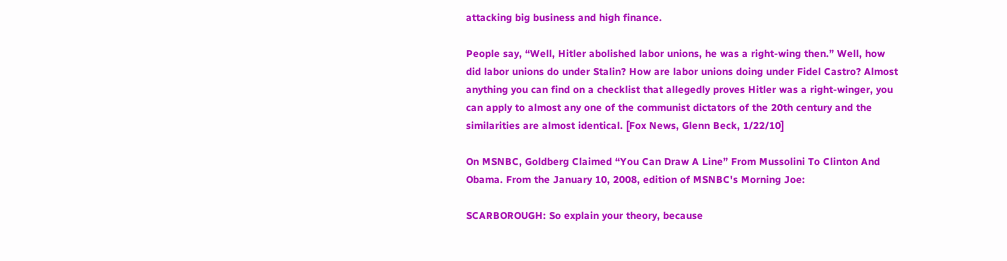attacking big business and high finance.

People say, “Well, Hitler abolished labor unions, he was a right-wing then.” Well, how did labor unions do under Stalin? How are labor unions doing under Fidel Castro? Almost anything you can find on a checklist that allegedly proves Hitler was a right-winger, you can apply to almost any one of the communist dictators of the 20th century and the similarities are almost identical. [Fox News, Glenn Beck, 1/22/10]

On MSNBC, Goldberg Claimed “You Can Draw A Line” From Mussolini To Clinton And Obama. From the January 10, 2008, edition of MSNBC's Morning Joe:

SCARBOROUGH: So explain your theory, because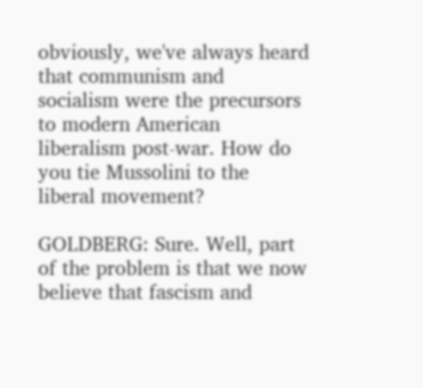obviously, we've always heard that communism and socialism were the precursors to modern American liberalism post-war. How do you tie Mussolini to the liberal movement?

GOLDBERG: Sure. Well, part of the problem is that we now believe that fascism and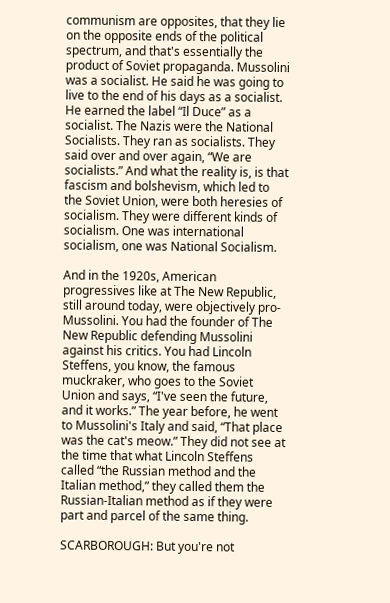communism are opposites, that they lie on the opposite ends of the political spectrum, and that's essentially the product of Soviet propaganda. Mussolini was a socialist. He said he was going to live to the end of his days as a socialist. He earned the label “Il Duce” as a socialist. The Nazis were the National Socialists. They ran as socialists. They said over and over again, “We are socialists.” And what the reality is, is that fascism and bolshevism, which led to the Soviet Union, were both heresies of socialism. They were different kinds of socialism. One was international socialism, one was National Socialism.

And in the 1920s, American progressives like at The New Republic, still around today, were objectively pro-Mussolini. You had the founder of The New Republic defending Mussolini against his critics. You had Lincoln Steffens, you know, the famous muckraker, who goes to the Soviet Union and says, “I've seen the future, and it works.” The year before, he went to Mussolini's Italy and said, “That place was the cat's meow.” They did not see at the time that what Lincoln Steffens called “the Russian method and the Italian method,” they called them the Russian-Italian method as if they were part and parcel of the same thing.

SCARBOROUGH: But you're not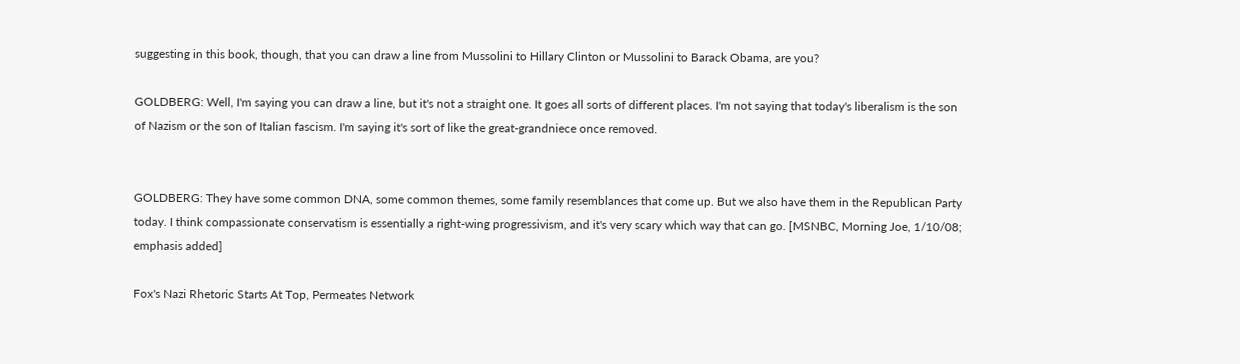suggesting in this book, though, that you can draw a line from Mussolini to Hillary Clinton or Mussolini to Barack Obama, are you?

GOLDBERG: Well, I'm saying you can draw a line, but it's not a straight one. It goes all sorts of different places. I'm not saying that today's liberalism is the son of Nazism or the son of Italian fascism. I'm saying it's sort of like the great-grandniece once removed.


GOLDBERG: They have some common DNA, some common themes, some family resemblances that come up. But we also have them in the Republican Party today. I think compassionate conservatism is essentially a right-wing progressivism, and it's very scary which way that can go. [MSNBC, Morning Joe, 1/10/08; emphasis added]

Fox's Nazi Rhetoric Starts At Top, Permeates Network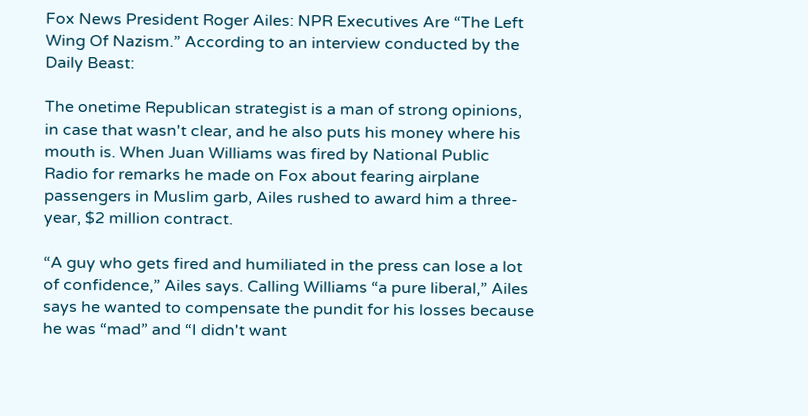Fox News President Roger Ailes: NPR Executives Are “The Left Wing Of Nazism.” According to an interview conducted by the Daily Beast:

The onetime Republican strategist is a man of strong opinions, in case that wasn't clear, and he also puts his money where his mouth is. When Juan Williams was fired by National Public Radio for remarks he made on Fox about fearing airplane passengers in Muslim garb, Ailes rushed to award him a three-year, $2 million contract.

“A guy who gets fired and humiliated in the press can lose a lot of confidence,” Ailes says. Calling Williams “a pure liberal,” Ailes says he wanted to compensate the pundit for his losses because he was “mad” and “I didn't want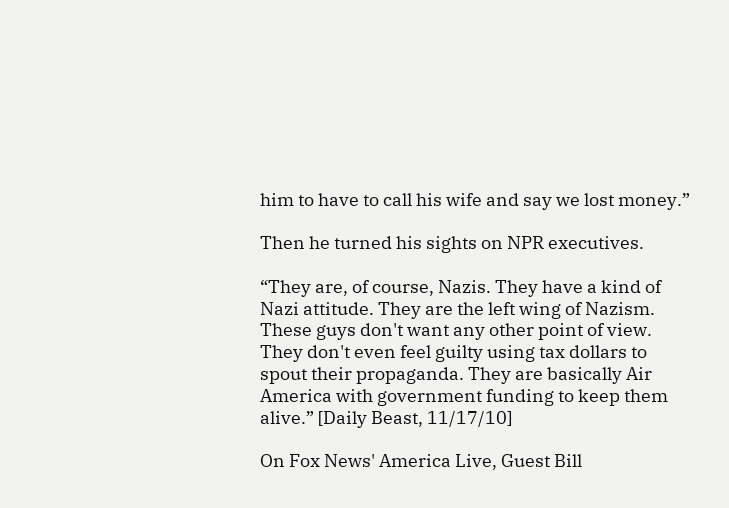him to have to call his wife and say we lost money.”

Then he turned his sights on NPR executives.

“They are, of course, Nazis. They have a kind of Nazi attitude. They are the left wing of Nazism. These guys don't want any other point of view. They don't even feel guilty using tax dollars to spout their propaganda. They are basically Air America with government funding to keep them alive.” [Daily Beast, 11/17/10]

On Fox News' America Live, Guest Bill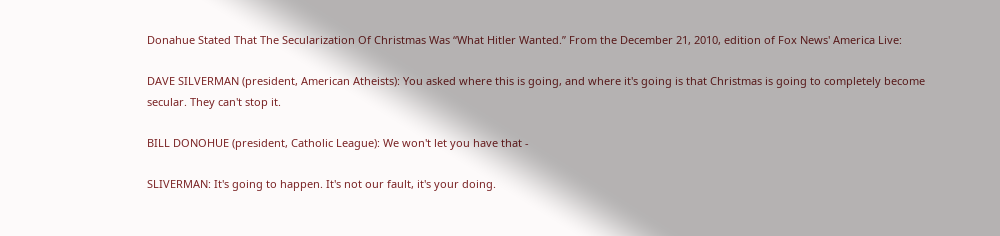Donahue Stated That The Secularization Of Christmas Was “What Hitler Wanted.” From the December 21, 2010, edition of Fox News' America Live:

DAVE SILVERMAN (president, American Atheists): You asked where this is going, and where it's going is that Christmas is going to completely become secular. They can't stop it.

BILL DONOHUE (president, Catholic League): We won't let you have that -

SLIVERMAN: It's going to happen. It's not our fault, it's your doing.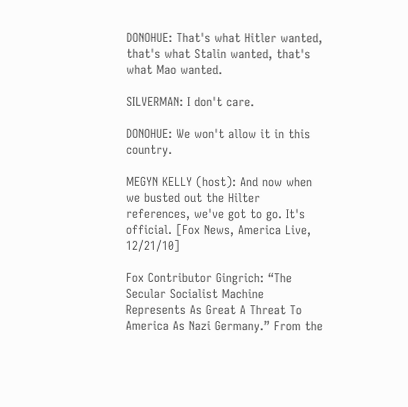DONOHUE: That's what Hitler wanted, that's what Stalin wanted, that's what Mao wanted.

SILVERMAN: I don't care.

DONOHUE: We won't allow it in this country.

MEGYN KELLY (host): And now when we busted out the Hilter references, we've got to go. It's official. [Fox News, America Live, 12/21/10]

Fox Contributor Gingrich: “The Secular Socialist Machine Represents As Great A Threat To America As Nazi Germany.” From the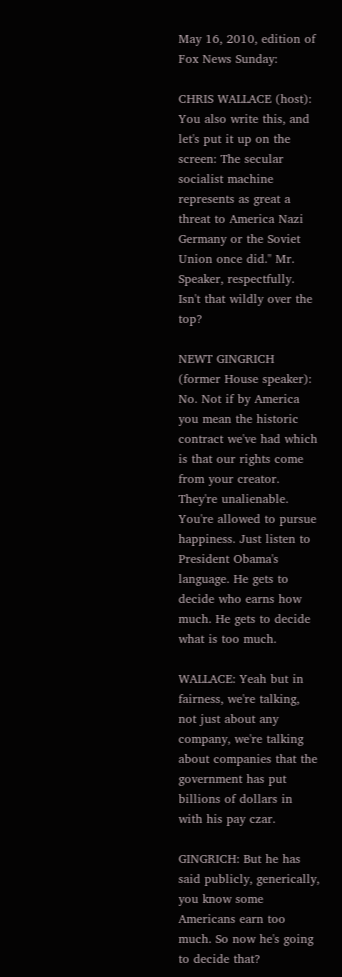May 16, 2010, edition of Fox News Sunday:

CHRIS WALLACE (host): You also write this, and let's put it up on the screen: The secular socialist machine represents as great a threat to America Nazi Germany or the Soviet Union once did." Mr. Speaker, respectfully. Isn't that wildly over the top?

NEWT GINGRICH (former House speaker): No. Not if by America you mean the historic contract we've had which is that our rights come from your creator. They're unalienable. You're allowed to pursue happiness. Just listen to President Obama's language. He gets to decide who earns how much. He gets to decide what is too much.

WALLACE: Yeah but in fairness, we're talking, not just about any company, we're talking about companies that the government has put billions of dollars in with his pay czar.

GINGRICH: But he has said publicly, generically, you know some Americans earn too much. So now he's going to decide that?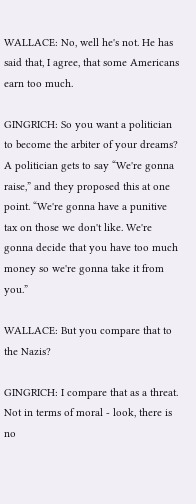WALLACE: No, well he's not. He has said that, I agree, that some Americans earn too much.

GINGRICH: So you want a politician to become the arbiter of your dreams? A politician gets to say “We're gonna raise,” and they proposed this at one point. “We're gonna have a punitive tax on those we don't like. We're gonna decide that you have too much money so we're gonna take it from you.”

WALLACE: But you compare that to the Nazis?

GINGRICH: I compare that as a threat. Not in terms of moral - look, there is no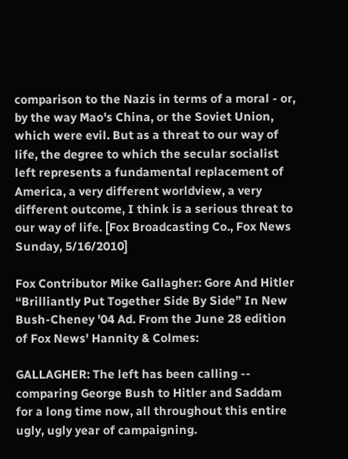comparison to the Nazis in terms of a moral - or, by the way Mao's China, or the Soviet Union, which were evil. But as a threat to our way of life, the degree to which the secular socialist left represents a fundamental replacement of America, a very different worldview, a very different outcome, I think is a serious threat to our way of life. [Fox Broadcasting Co., Fox News Sunday, 5/16/2010]

Fox Contributor Mike Gallagher: Gore And Hitler “Brilliantly Put Together Side By Side” In New Bush-Cheney '04 Ad. From the June 28 edition of Fox News' Hannity & Colmes:

GALLAGHER: The left has been calling -- comparing George Bush to Hitler and Saddam for a long time now, all throughout this entire ugly, ugly year of campaigning.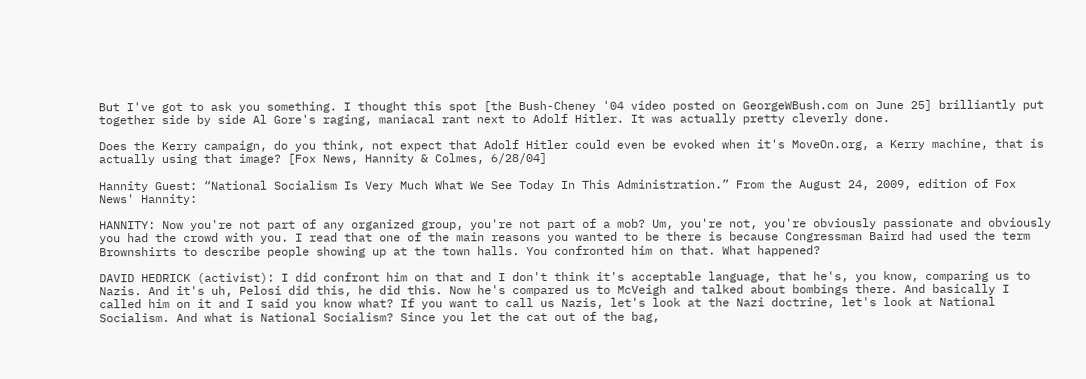But I've got to ask you something. I thought this spot [the Bush-Cheney '04 video posted on GeorgeWBush.com on June 25] brilliantly put together side by side Al Gore's raging, maniacal rant next to Adolf Hitler. It was actually pretty cleverly done.

Does the Kerry campaign, do you think, not expect that Adolf Hitler could even be evoked when it's MoveOn.org, a Kerry machine, that is actually using that image? [Fox News, Hannity & Colmes, 6/28/04]

Hannity Guest: “National Socialism Is Very Much What We See Today In This Administration.” From the August 24, 2009, edition of Fox News' Hannity:

HANNITY: Now you're not part of any organized group, you're not part of a mob? Um, you're not, you're obviously passionate and obviously you had the crowd with you. I read that one of the main reasons you wanted to be there is because Congressman Baird had used the term Brownshirts to describe people showing up at the town halls. You confronted him on that. What happened?

DAVID HEDRICK (activist): I did confront him on that and I don't think it's acceptable language, that he's, you know, comparing us to Nazis. And it's uh, Pelosi did this, he did this. Now he's compared us to McVeigh and talked about bombings there. And basically I called him on it and I said you know what? If you want to call us Nazis, let's look at the Nazi doctrine, let's look at National Socialism. And what is National Socialism? Since you let the cat out of the bag,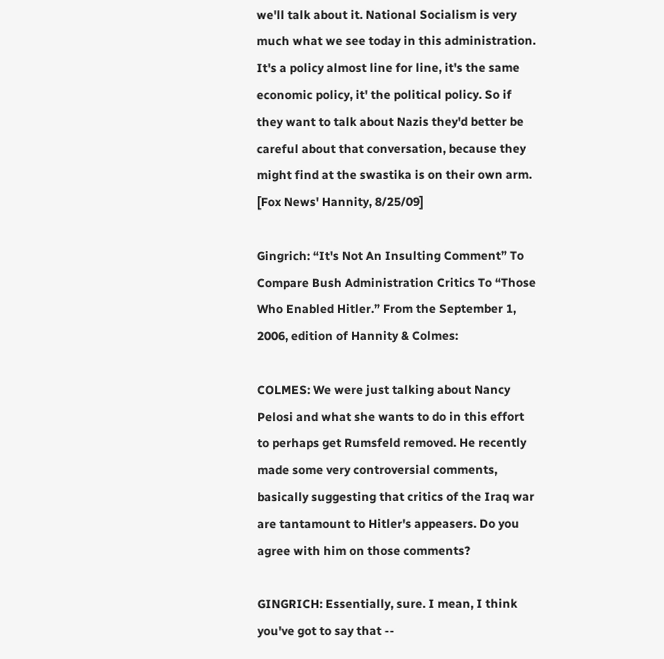we'll talk about it. National Socialism is very much what we see today in this administration. It's a policy almost line for line, it's the same economic policy, it' the political policy. So if they want to talk about Nazis they'd better be careful about that conversation, because they might find at the swastika is on their own arm. [Fox News' Hannity, 8/25/09]

Gingrich: “It's Not An Insulting Comment” To Compare Bush Administration Critics To “Those Who Enabled Hitler.” From the September 1, 2006, edition of Hannity & Colmes:

COLMES: We were just talking about Nancy Pelosi and what she wants to do in this effort to perhaps get Rumsfeld removed. He recently made some very controversial comments, basically suggesting that critics of the Iraq war are tantamount to Hitler's appeasers. Do you agree with him on those comments?

GINGRICH: Essentially, sure. I mean, I think you've got to say that --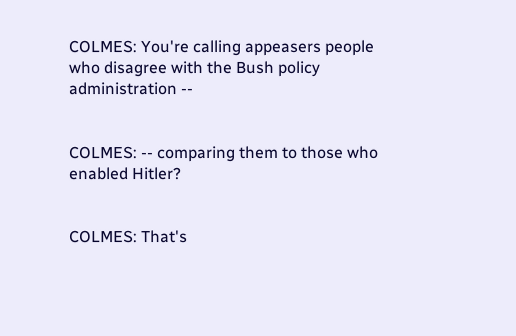COLMES: You're calling appeasers people who disagree with the Bush policy administration --


COLMES: -- comparing them to those who enabled Hitler?


COLMES: That's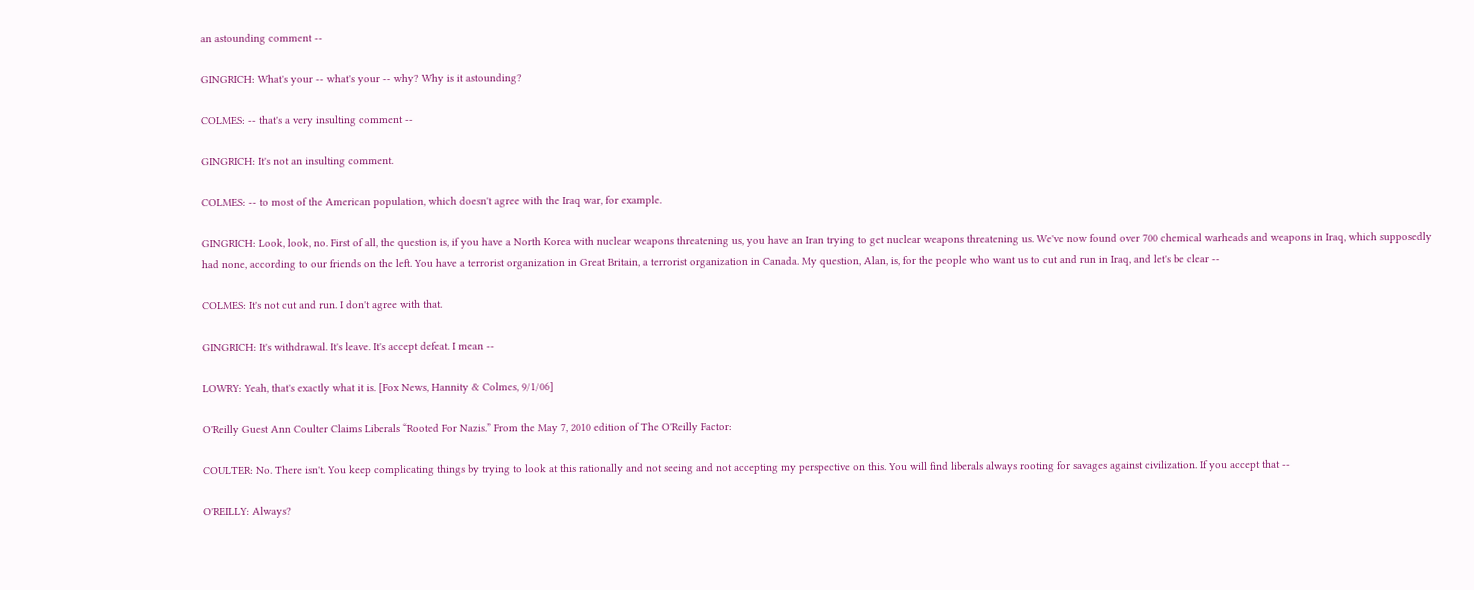an astounding comment --

GINGRICH: What's your -- what's your -- why? Why is it astounding?

COLMES: -- that's a very insulting comment --

GINGRICH: It's not an insulting comment.

COLMES: -- to most of the American population, which doesn't agree with the Iraq war, for example.

GINGRICH: Look, look, no. First of all, the question is, if you have a North Korea with nuclear weapons threatening us, you have an Iran trying to get nuclear weapons threatening us. We've now found over 700 chemical warheads and weapons in Iraq, which supposedly had none, according to our friends on the left. You have a terrorist organization in Great Britain, a terrorist organization in Canada. My question, Alan, is, for the people who want us to cut and run in Iraq, and let's be clear --

COLMES: It's not cut and run. I don't agree with that.

GINGRICH: It's withdrawal. It's leave. It's accept defeat. I mean --

LOWRY: Yeah, that's exactly what it is. [Fox News, Hannity & Colmes, 9/1/06]

O'Reilly Guest Ann Coulter Claims Liberals “Rooted For Nazis.” From the May 7, 2010 edition of The O'Reilly Factor:

COULTER: No. There isn't. You keep complicating things by trying to look at this rationally and not seeing and not accepting my perspective on this. You will find liberals always rooting for savages against civilization. If you accept that --

O'REILLY: Always?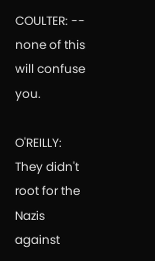COULTER: -- none of this will confuse you.

O'REILLY: They didn't root for the Nazis against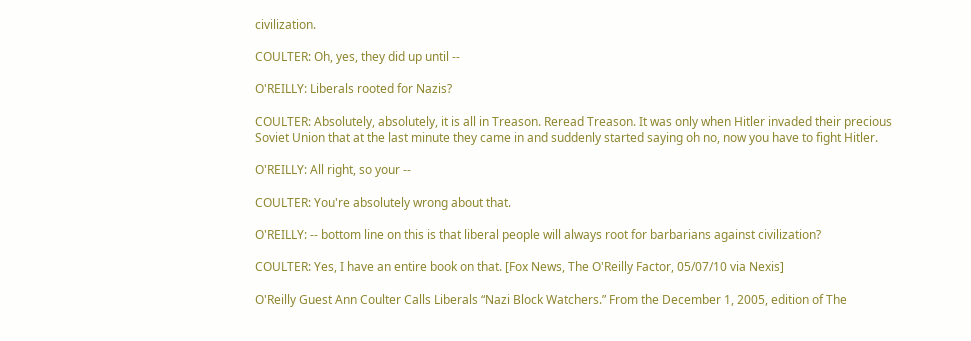civilization.

COULTER: Oh, yes, they did up until --

O'REILLY: Liberals rooted for Nazis?

COULTER: Absolutely, absolutely, it is all in Treason. Reread Treason. It was only when Hitler invaded their precious Soviet Union that at the last minute they came in and suddenly started saying oh no, now you have to fight Hitler.

O'REILLY: All right, so your --

COULTER: You're absolutely wrong about that.

O'REILLY: -- bottom line on this is that liberal people will always root for barbarians against civilization?

COULTER: Yes, I have an entire book on that. [Fox News, The O'Reilly Factor, 05/07/10 via Nexis]

O'Reilly Guest Ann Coulter Calls Liberals “Nazi Block Watchers.” From the December 1, 2005, edition of The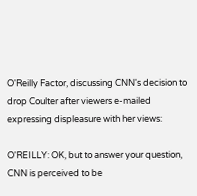O'Reilly Factor, discussing CNN's decision to drop Coulter after viewers e-mailed expressing displeasure with her views:

O'REILLY: OK, but to answer your question, CNN is perceived to be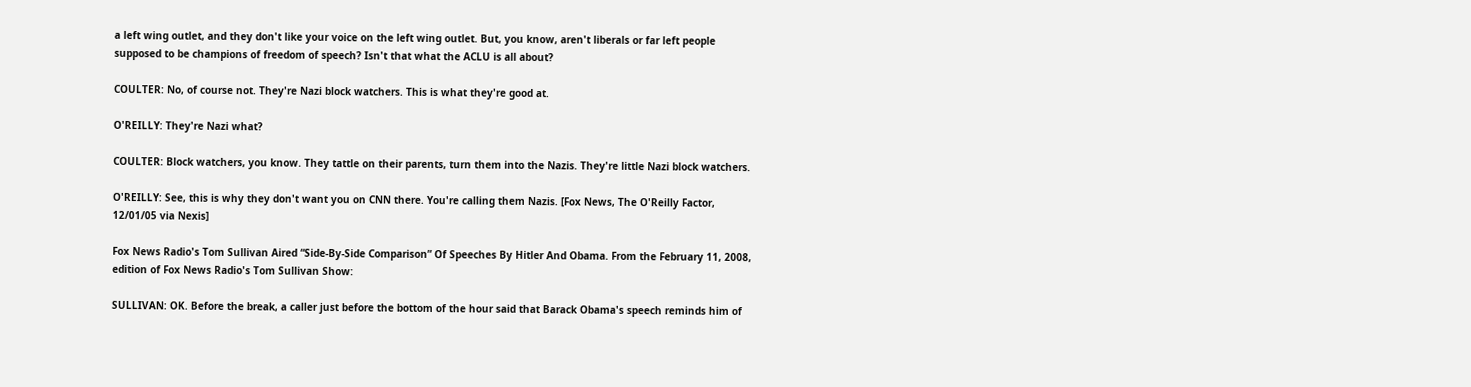a left wing outlet, and they don't like your voice on the left wing outlet. But, you know, aren't liberals or far left people supposed to be champions of freedom of speech? Isn't that what the ACLU is all about?

COULTER: No, of course not. They're Nazi block watchers. This is what they're good at.

O'REILLY: They're Nazi what?

COULTER: Block watchers, you know. They tattle on their parents, turn them into the Nazis. They're little Nazi block watchers.

O'REILLY: See, this is why they don't want you on CNN there. You're calling them Nazis. [Fox News, The O'Reilly Factor, 12/01/05 via Nexis]

Fox News Radio's Tom Sullivan Aired “Side-By-Side Comparison” Of Speeches By Hitler And Obama. From the February 11, 2008, edition of Fox News Radio's Tom Sullivan Show:

SULLIVAN: OK. Before the break, a caller just before the bottom of the hour said that Barack Obama's speech reminds him of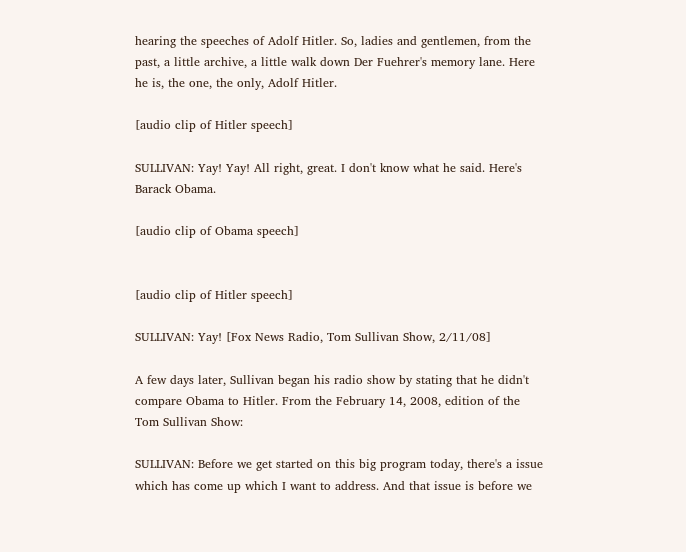hearing the speeches of Adolf Hitler. So, ladies and gentlemen, from the past, a little archive, a little walk down Der Fuehrer's memory lane. Here he is, the one, the only, Adolf Hitler.

[audio clip of Hitler speech]

SULLIVAN: Yay! Yay! All right, great. I don't know what he said. Here's Barack Obama.

[audio clip of Obama speech]


[audio clip of Hitler speech]

SULLIVAN: Yay! [Fox News Radio, Tom Sullivan Show, 2/11/08]

A few days later, Sullivan began his radio show by stating that he didn't compare Obama to Hitler. From the February 14, 2008, edition of the Tom Sullivan Show:

SULLIVAN: Before we get started on this big program today, there's a issue which has come up which I want to address. And that issue is before we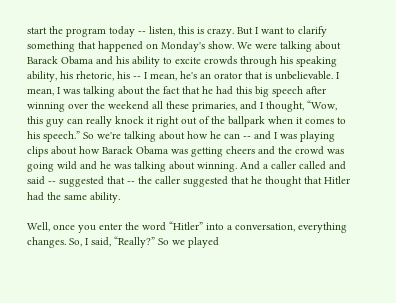start the program today -- listen, this is crazy. But I want to clarify something that happened on Monday's show. We were talking about Barack Obama and his ability to excite crowds through his speaking ability, his rhetoric, his -- I mean, he's an orator that is unbelievable. I mean, I was talking about the fact that he had this big speech after winning over the weekend all these primaries, and I thought, “Wow, this guy can really knock it right out of the ballpark when it comes to his speech.” So we're talking about how he can -- and I was playing clips about how Barack Obama was getting cheers and the crowd was going wild and he was talking about winning. And a caller called and said -- suggested that -- the caller suggested that he thought that Hitler had the same ability.

Well, once you enter the word “Hitler” into a conversation, everything changes. So, I said, “Really?” So we played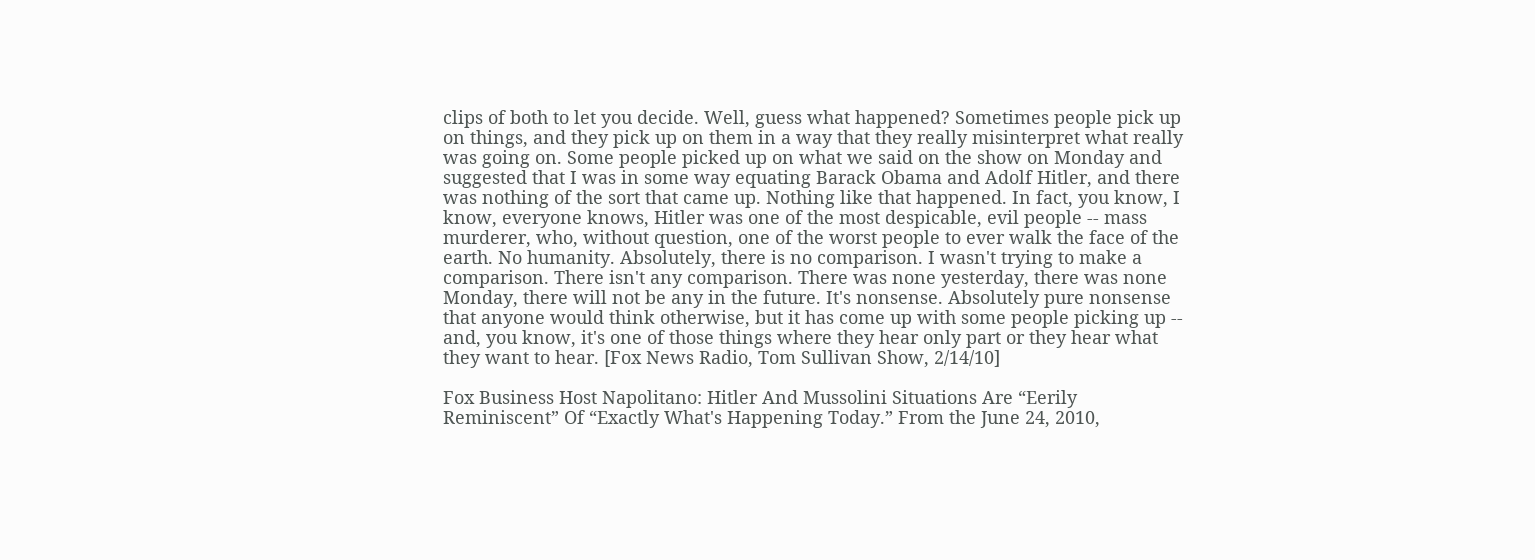clips of both to let you decide. Well, guess what happened? Sometimes people pick up on things, and they pick up on them in a way that they really misinterpret what really was going on. Some people picked up on what we said on the show on Monday and suggested that I was in some way equating Barack Obama and Adolf Hitler, and there was nothing of the sort that came up. Nothing like that happened. In fact, you know, I know, everyone knows, Hitler was one of the most despicable, evil people -- mass murderer, who, without question, one of the worst people to ever walk the face of the earth. No humanity. Absolutely, there is no comparison. I wasn't trying to make a comparison. There isn't any comparison. There was none yesterday, there was none Monday, there will not be any in the future. It's nonsense. Absolutely pure nonsense that anyone would think otherwise, but it has come up with some people picking up -- and, you know, it's one of those things where they hear only part or they hear what they want to hear. [Fox News Radio, Tom Sullivan Show, 2/14/10]

Fox Business Host Napolitano: Hitler And Mussolini Situations Are “Eerily Reminiscent” Of “Exactly What's Happening Today.” From the June 24, 2010,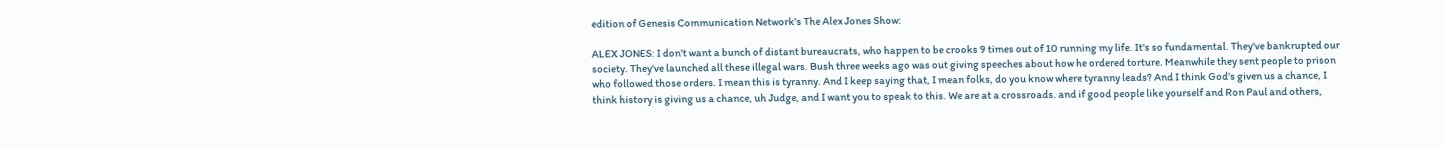edition of Genesis Communication Network's The Alex Jones Show:

ALEX JONES: I don't want a bunch of distant bureaucrats, who happen to be crooks 9 times out of 10 running my life. It's so fundamental. They've bankrupted our society. They've launched all these illegal wars. Bush three weeks ago was out giving speeches about how he ordered torture. Meanwhile they sent people to prison who followed those orders. I mean this is tyranny. And I keep saying that, I mean folks, do you know where tyranny leads? And I think God's given us a chance, I think history is giving us a chance, uh Judge, and I want you to speak to this. We are at a crossroads. and if good people like yourself and Ron Paul and others,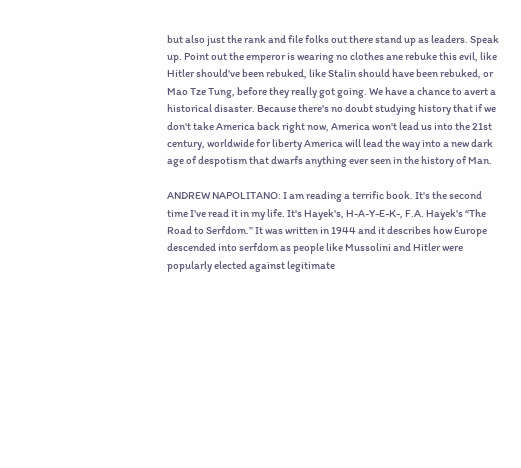but also just the rank and file folks out there stand up as leaders. Speak up. Point out the emperor is wearing no clothes ane rebuke this evil, like Hitler should've been rebuked, like Stalin should have been rebuked, or Mao Tze Tung, before they really got going. We have a chance to avert a historical disaster. Because there's no doubt studying history that if we don't take America back right now, America won't lead us into the 21st century, worldwide for liberty America will lead the way into a new dark age of despotism that dwarfs anything ever seen in the history of Man.

ANDREW NAPOLITANO: I am reading a terrific book. It's the second time I've read it in my life. It's Hayek's, H-A-Y-E-K-, F.A. Hayek's “The Road to Serfdom.” It was written in 1944 and it describes how Europe descended into serfdom as people like Mussolini and Hitler were popularly elected against legitimate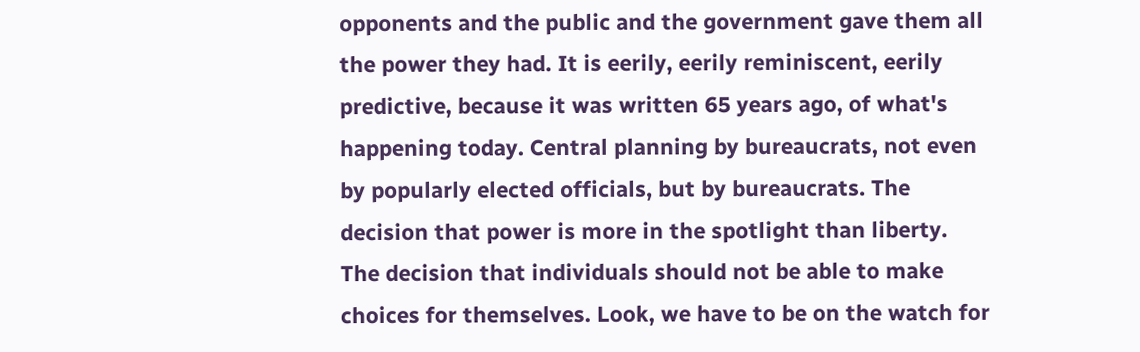opponents and the public and the government gave them all the power they had. It is eerily, eerily reminiscent, eerily predictive, because it was written 65 years ago, of what's happening today. Central planning by bureaucrats, not even by popularly elected officials, but by bureaucrats. The decision that power is more in the spotlight than liberty. The decision that individuals should not be able to make choices for themselves. Look, we have to be on the watch for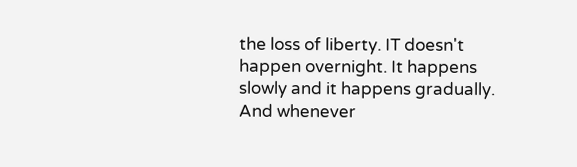the loss of liberty. IT doesn't happen overnight. It happens slowly and it happens gradually. And whenever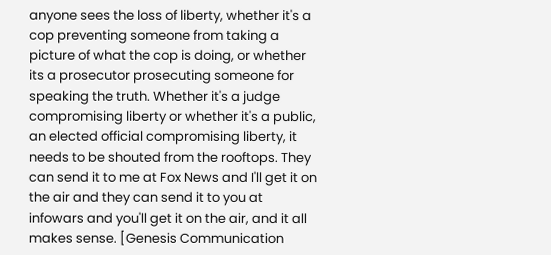anyone sees the loss of liberty, whether it's a cop preventing someone from taking a picture of what the cop is doing, or whether its a prosecutor prosecuting someone for speaking the truth. Whether it's a judge compromising liberty or whether it's a public, an elected official compromising liberty, it needs to be shouted from the rooftops. They can send it to me at Fox News and I'll get it on the air and they can send it to you at infowars and you'll get it on the air, and it all makes sense. [Genesis Communication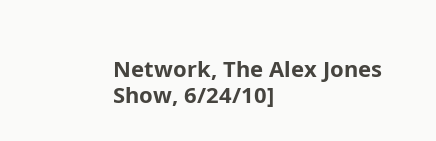Network, The Alex Jones Show, 6/24/10]